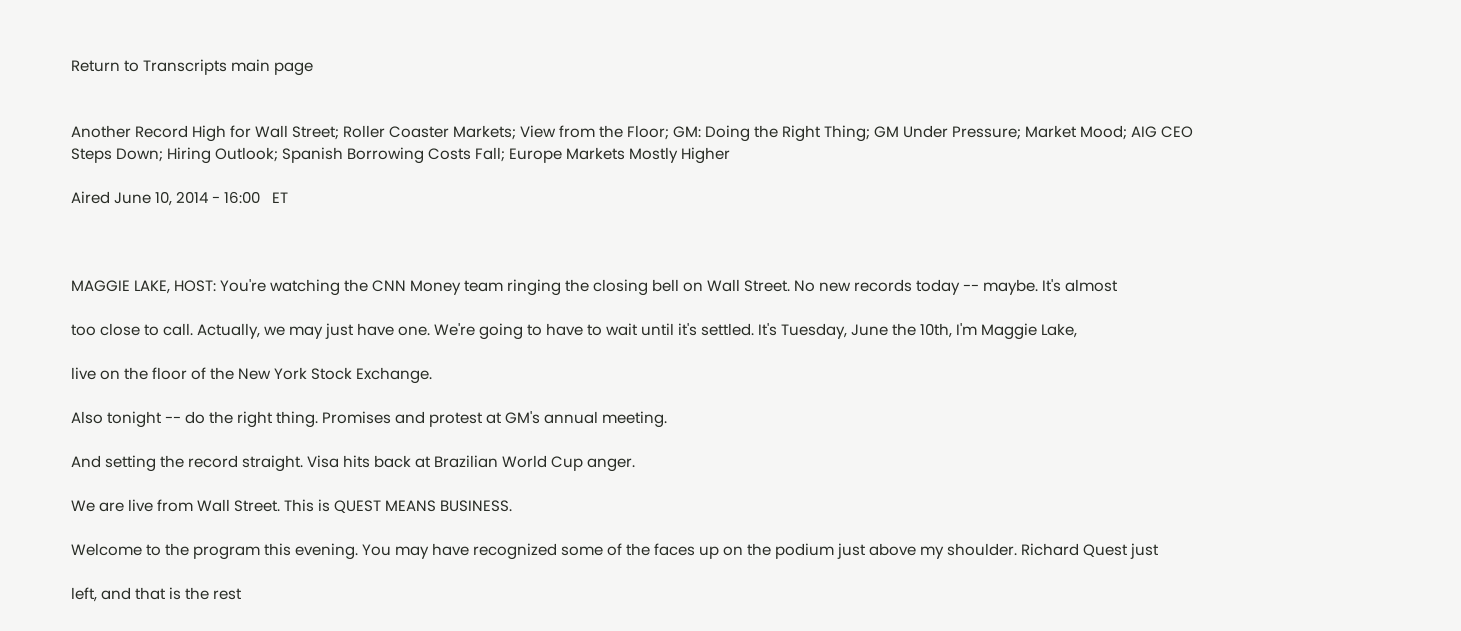Return to Transcripts main page


Another Record High for Wall Street; Roller Coaster Markets; View from the Floor; GM: Doing the Right Thing; GM Under Pressure; Market Mood; AIG CEO Steps Down; Hiring Outlook; Spanish Borrowing Costs Fall; Europe Markets Mostly Higher

Aired June 10, 2014 - 16:00   ET



MAGGIE LAKE, HOST: You're watching the CNN Money team ringing the closing bell on Wall Street. No new records today -- maybe. It's almost

too close to call. Actually, we may just have one. We're going to have to wait until it's settled. It's Tuesday, June the 10th, I'm Maggie Lake,

live on the floor of the New York Stock Exchange.

Also tonight -- do the right thing. Promises and protest at GM's annual meeting.

And setting the record straight. Visa hits back at Brazilian World Cup anger.

We are live from Wall Street. This is QUEST MEANS BUSINESS.

Welcome to the program this evening. You may have recognized some of the faces up on the podium just above my shoulder. Richard Quest just

left, and that is the rest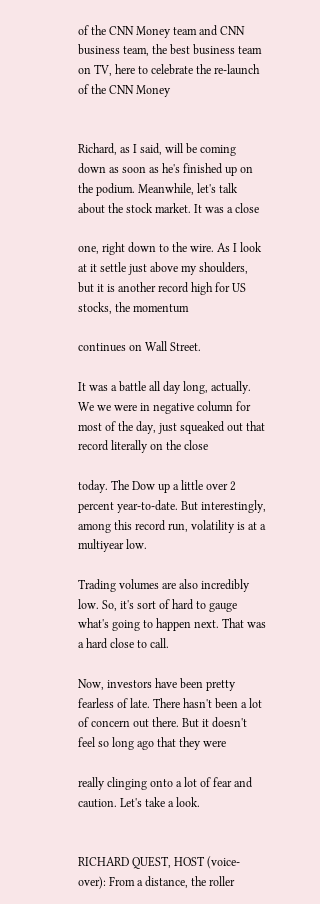of the CNN Money team and CNN business team, the best business team on TV, here to celebrate the re-launch of the CNN Money


Richard, as I said, will be coming down as soon as he's finished up on the podium. Meanwhile, let's talk about the stock market. It was a close

one, right down to the wire. As I look at it settle just above my shoulders, but it is another record high for US stocks, the momentum

continues on Wall Street.

It was a battle all day long, actually. We we were in negative column for most of the day, just squeaked out that record literally on the close

today. The Dow up a little over 2 percent year-to-date. But interestingly, among this record run, volatility is at a multiyear low.

Trading volumes are also incredibly low. So, it's sort of hard to gauge what's going to happen next. That was a hard close to call.

Now, investors have been pretty fearless of late. There hasn't been a lot of concern out there. But it doesn't feel so long ago that they were

really clinging onto a lot of fear and caution. Let's take a look.


RICHARD QUEST, HOST (voice-over): From a distance, the roller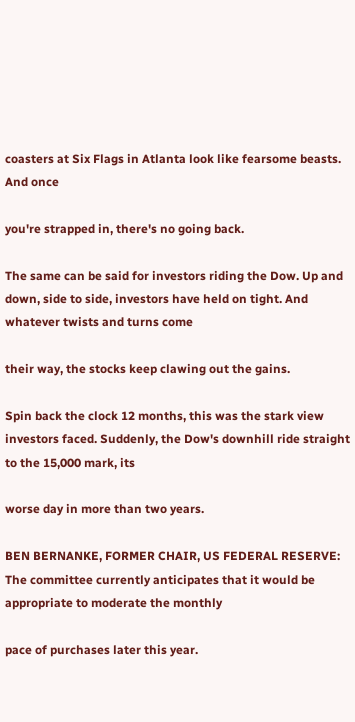coasters at Six Flags in Atlanta look like fearsome beasts. And once

you're strapped in, there's no going back.

The same can be said for investors riding the Dow. Up and down, side to side, investors have held on tight. And whatever twists and turns come

their way, the stocks keep clawing out the gains.

Spin back the clock 12 months, this was the stark view investors faced. Suddenly, the Dow's downhill ride straight to the 15,000 mark, its

worse day in more than two years.

BEN BERNANKE, FORMER CHAIR, US FEDERAL RESERVE: The committee currently anticipates that it would be appropriate to moderate the monthly

pace of purchases later this year.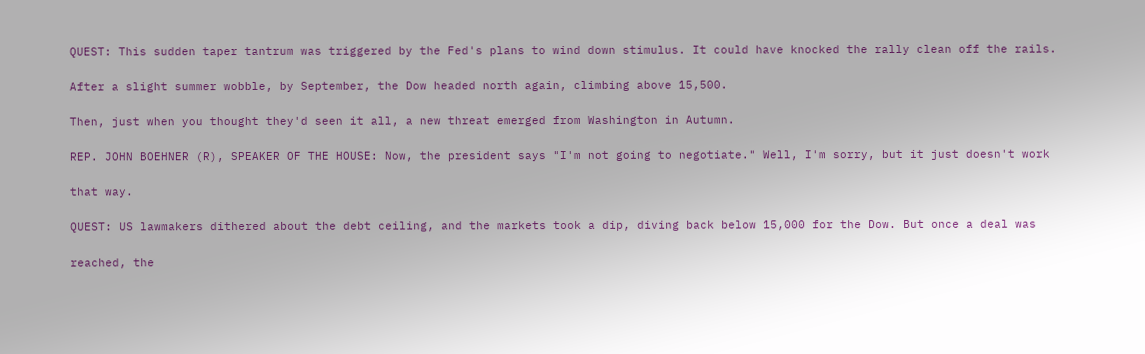QUEST: This sudden taper tantrum was triggered by the Fed's plans to wind down stimulus. It could have knocked the rally clean off the rails.

After a slight summer wobble, by September, the Dow headed north again, climbing above 15,500.

Then, just when you thought they'd seen it all, a new threat emerged from Washington in Autumn.

REP. JOHN BOEHNER (R), SPEAKER OF THE HOUSE: Now, the president says "I'm not going to negotiate." Well, I'm sorry, but it just doesn't work

that way.

QUEST: US lawmakers dithered about the debt ceiling, and the markets took a dip, diving back below 15,000 for the Dow. But once a deal was

reached, the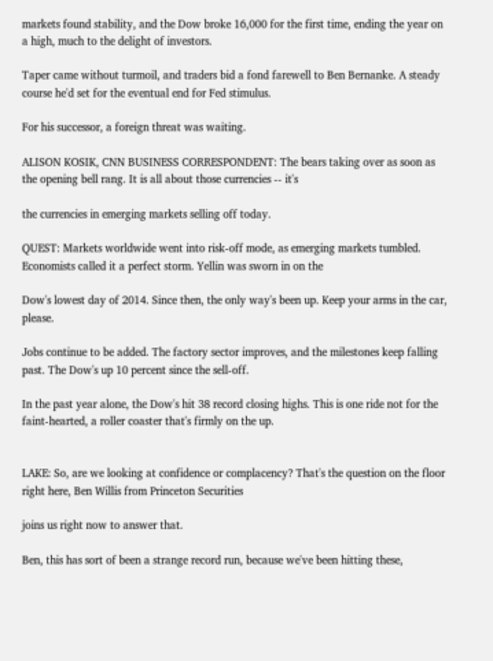markets found stability, and the Dow broke 16,000 for the first time, ending the year on a high, much to the delight of investors.

Taper came without turmoil, and traders bid a fond farewell to Ben Bernanke. A steady course he'd set for the eventual end for Fed stimulus.

For his successor, a foreign threat was waiting.

ALISON KOSIK, CNN BUSINESS CORRESPONDENT: The bears taking over as soon as the opening bell rang. It is all about those currencies -- it's

the currencies in emerging markets selling off today.

QUEST: Markets worldwide went into risk-off mode, as emerging markets tumbled. Economists called it a perfect storm. Yellin was sworn in on the

Dow's lowest day of 2014. Since then, the only way's been up. Keep your arms in the car, please.

Jobs continue to be added. The factory sector improves, and the milestones keep falling past. The Dow's up 10 percent since the sell-off.

In the past year alone, the Dow's hit 38 record closing highs. This is one ride not for the faint-hearted, a roller coaster that's firmly on the up.


LAKE: So, are we looking at confidence or complacency? That's the question on the floor right here, Ben Willis from Princeton Securities

joins us right now to answer that.

Ben, this has sort of been a strange record run, because we've been hitting these,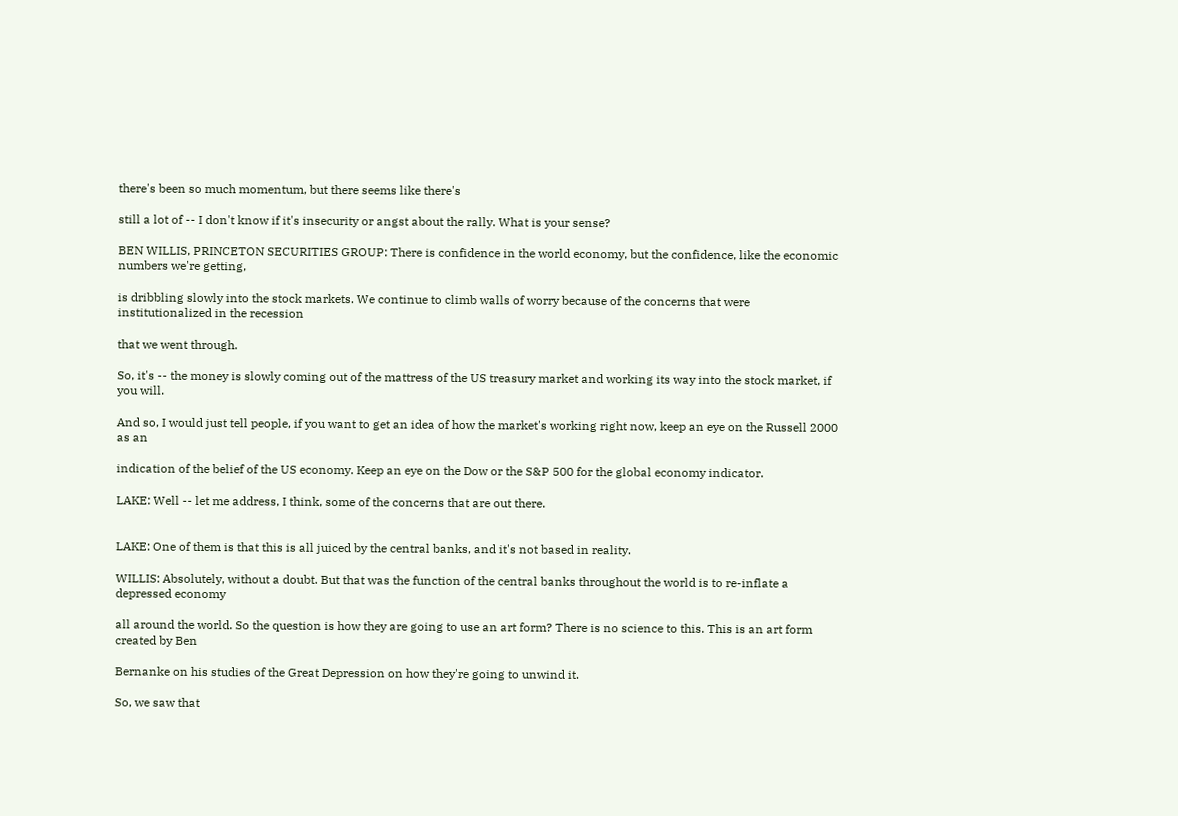there's been so much momentum, but there seems like there's

still a lot of -- I don't know if it's insecurity or angst about the rally. What is your sense?

BEN WILLIS, PRINCETON SECURITIES GROUP: There is confidence in the world economy, but the confidence, like the economic numbers we're getting,

is dribbling slowly into the stock markets. We continue to climb walls of worry because of the concerns that were institutionalized in the recession

that we went through.

So, it's -- the money is slowly coming out of the mattress of the US treasury market and working its way into the stock market, if you will.

And so, I would just tell people, if you want to get an idea of how the market's working right now, keep an eye on the Russell 2000 as an

indication of the belief of the US economy. Keep an eye on the Dow or the S&P 500 for the global economy indicator.

LAKE: Well -- let me address, I think, some of the concerns that are out there.


LAKE: One of them is that this is all juiced by the central banks, and it's not based in reality.

WILLIS: Absolutely, without a doubt. But that was the function of the central banks throughout the world is to re-inflate a depressed economy

all around the world. So the question is how they are going to use an art form? There is no science to this. This is an art form created by Ben

Bernanke on his studies of the Great Depression on how they're going to unwind it.

So, we saw that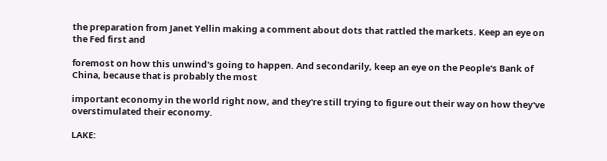the preparation from Janet Yellin making a comment about dots that rattled the markets. Keep an eye on the Fed first and

foremost on how this unwind's going to happen. And secondarily, keep an eye on the People's Bank of China, because that is probably the most

important economy in the world right now, and they're still trying to figure out their way on how they've overstimulated their economy.

LAKE: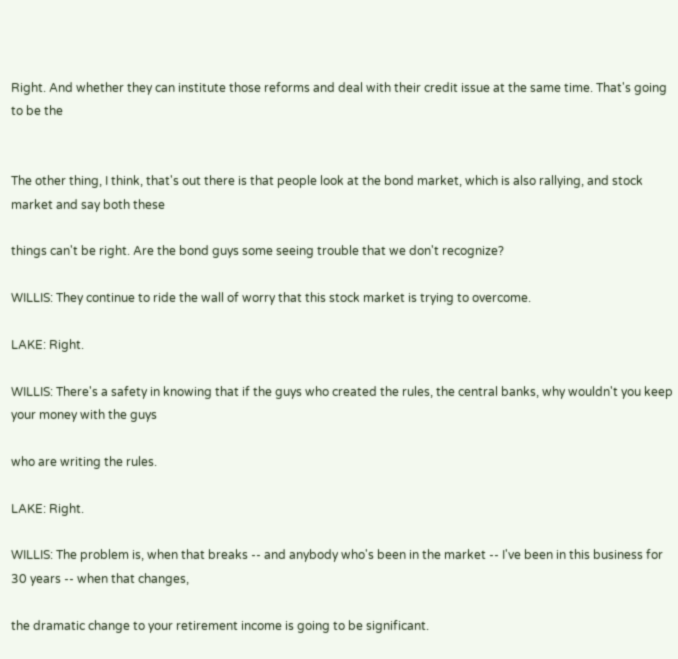Right. And whether they can institute those reforms and deal with their credit issue at the same time. That's going to be the


The other thing, I think, that's out there is that people look at the bond market, which is also rallying, and stock market and say both these

things can't be right. Are the bond guys some seeing trouble that we don't recognize?

WILLIS: They continue to ride the wall of worry that this stock market is trying to overcome.

LAKE: Right.

WILLIS: There's a safety in knowing that if the guys who created the rules, the central banks, why wouldn't you keep your money with the guys

who are writing the rules.

LAKE: Right.

WILLIS: The problem is, when that breaks -- and anybody who's been in the market -- I've been in this business for 30 years -- when that changes,

the dramatic change to your retirement income is going to be significant.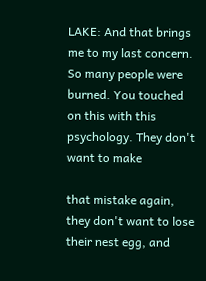LAKE: And that brings me to my last concern. So many people were burned. You touched on this with this psychology. They don't want to make

that mistake again, they don't want to lose their nest egg, and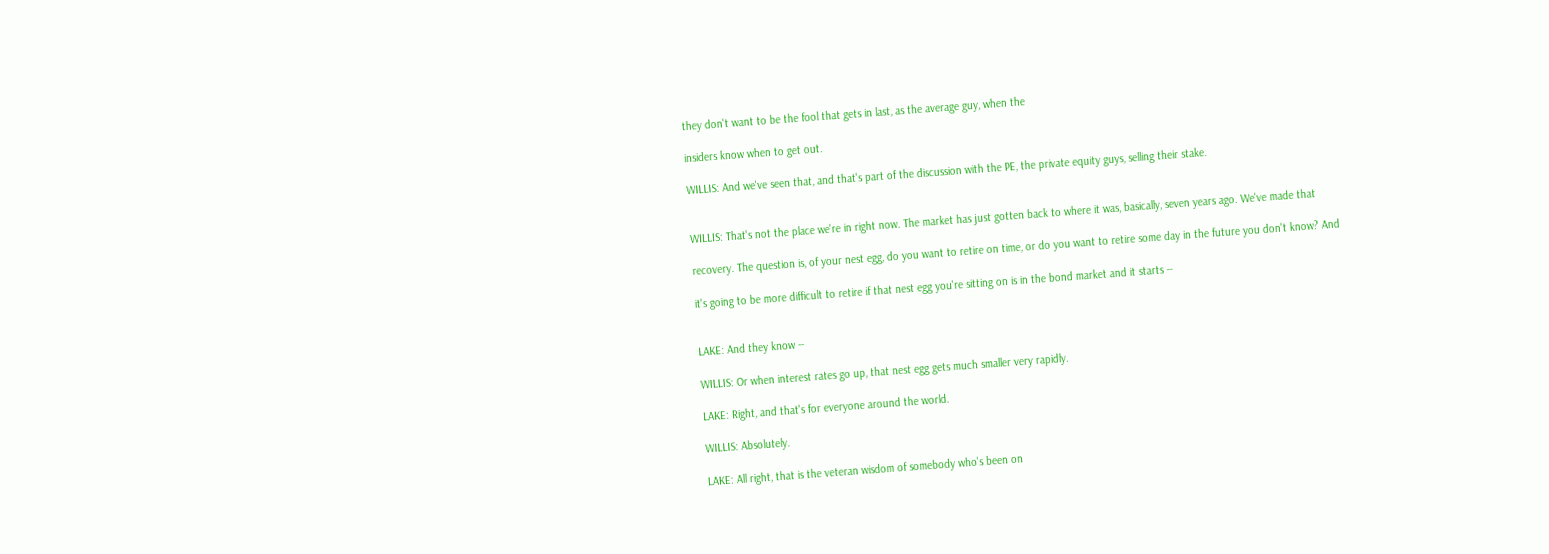they don't want to be the fool that gets in last, as the average guy, when the

insiders know when to get out.

WILLIS: And we've seen that, and that's part of the discussion with the PE, the private equity guys, selling their stake.


WILLIS: That's not the place we're in right now. The market has just gotten back to where it was, basically, seven years ago. We've made that

recovery. The question is, of your nest egg, do you want to retire on time, or do you want to retire some day in the future you don't know? And

it's going to be more difficult to retire if that nest egg you're sitting on is in the bond market and it starts --


LAKE: And they know --

WILLIS: Or when interest rates go up, that nest egg gets much smaller very rapidly.

LAKE: Right, and that's for everyone around the world.

WILLIS: Absolutely.

LAKE: All right, that is the veteran wisdom of somebody who's been on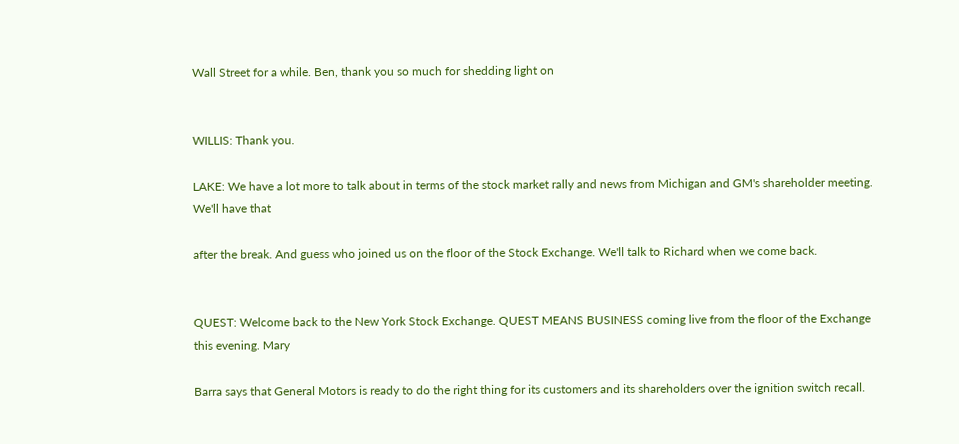Wall Street for a while. Ben, thank you so much for shedding light on


WILLIS: Thank you.

LAKE: We have a lot more to talk about in terms of the stock market rally and news from Michigan and GM's shareholder meeting. We'll have that

after the break. And guess who joined us on the floor of the Stock Exchange. We'll talk to Richard when we come back.


QUEST: Welcome back to the New York Stock Exchange. QUEST MEANS BUSINESS coming live from the floor of the Exchange this evening. Mary

Barra says that General Motors is ready to do the right thing for its customers and its shareholders over the ignition switch recall.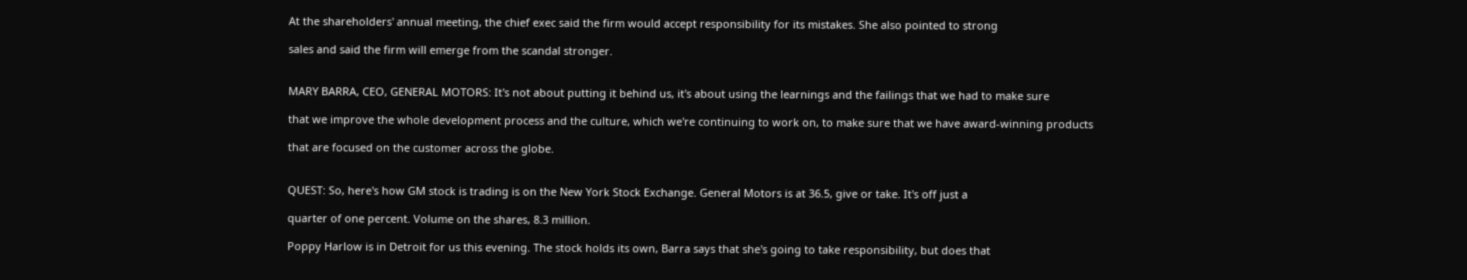At the shareholders' annual meeting, the chief exec said the firm would accept responsibility for its mistakes. She also pointed to strong

sales and said the firm will emerge from the scandal stronger.


MARY BARRA, CEO, GENERAL MOTORS: It's not about putting it behind us, it's about using the learnings and the failings that we had to make sure

that we improve the whole development process and the culture, which we're continuing to work on, to make sure that we have award-winning products

that are focused on the customer across the globe.


QUEST: So, here's how GM stock is trading is on the New York Stock Exchange. General Motors is at 36.5, give or take. It's off just a

quarter of one percent. Volume on the shares, 8.3 million.

Poppy Harlow is in Detroit for us this evening. The stock holds its own, Barra says that she's going to take responsibility, but does that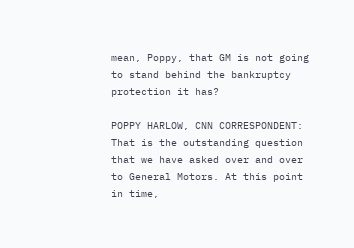mean, Poppy, that GM is not going to stand behind the bankruptcy protection it has?

POPPY HARLOW, CNN CORRESPONDENT: That is the outstanding question that we have asked over and over to General Motors. At this point in time,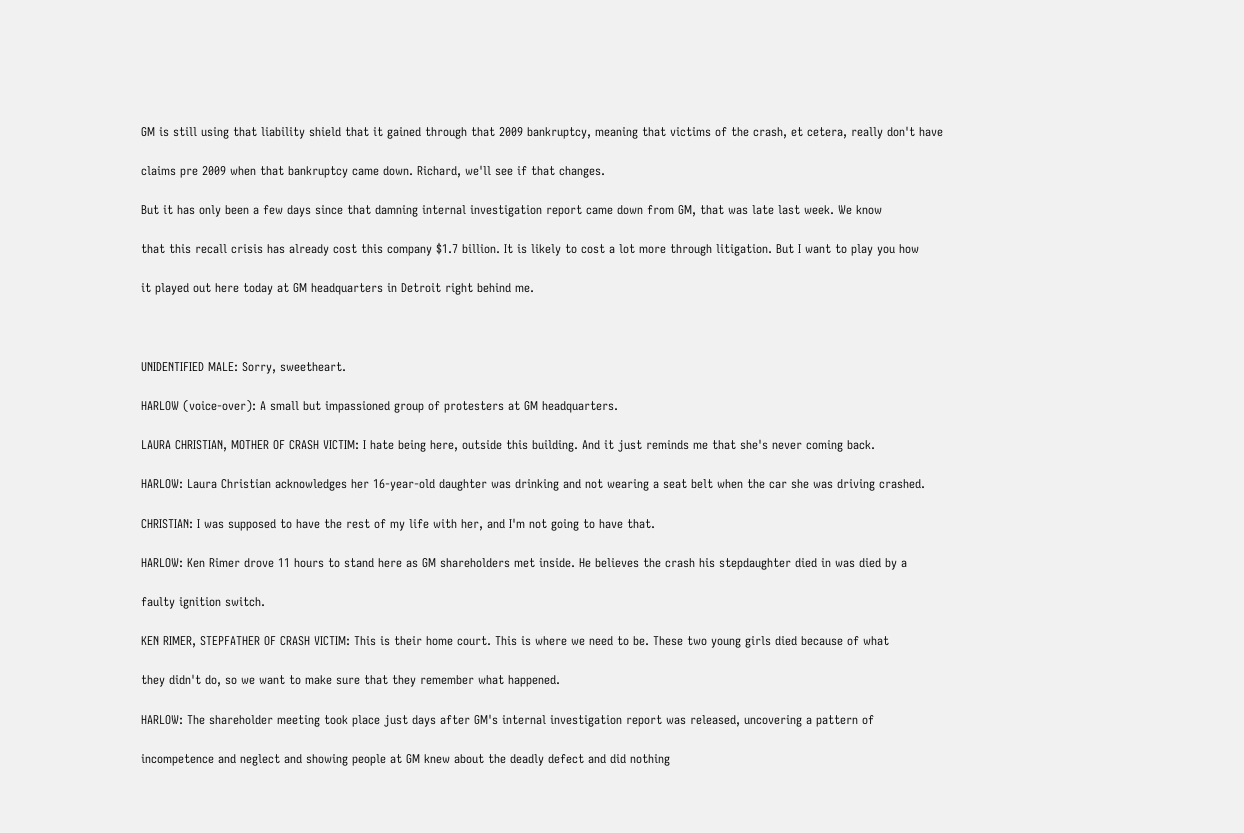GM is still using that liability shield that it gained through that 2009 bankruptcy, meaning that victims of the crash, et cetera, really don't have

claims pre 2009 when that bankruptcy came down. Richard, we'll see if that changes.

But it has only been a few days since that damning internal investigation report came down from GM, that was late last week. We know

that this recall crisis has already cost this company $1.7 billion. It is likely to cost a lot more through litigation. But I want to play you how

it played out here today at GM headquarters in Detroit right behind me.



UNIDENTIFIED MALE: Sorry, sweetheart.

HARLOW (voice-over): A small but impassioned group of protesters at GM headquarters.

LAURA CHRISTIAN, MOTHER OF CRASH VICTIM: I hate being here, outside this building. And it just reminds me that she's never coming back.

HARLOW: Laura Christian acknowledges her 16-year-old daughter was drinking and not wearing a seat belt when the car she was driving crashed.

CHRISTIAN: I was supposed to have the rest of my life with her, and I'm not going to have that.

HARLOW: Ken Rimer drove 11 hours to stand here as GM shareholders met inside. He believes the crash his stepdaughter died in was died by a

faulty ignition switch.

KEN RIMER, STEPFATHER OF CRASH VICTIM: This is their home court. This is where we need to be. These two young girls died because of what

they didn't do, so we want to make sure that they remember what happened.

HARLOW: The shareholder meeting took place just days after GM's internal investigation report was released, uncovering a pattern of

incompetence and neglect and showing people at GM knew about the deadly defect and did nothing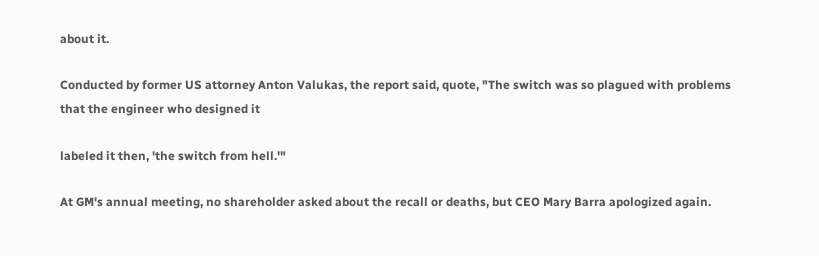about it.

Conducted by former US attorney Anton Valukas, the report said, quote, "The switch was so plagued with problems that the engineer who designed it

labeled it then, 'the switch from hell.'"

At GM's annual meeting, no shareholder asked about the recall or deaths, but CEO Mary Barra apologized again.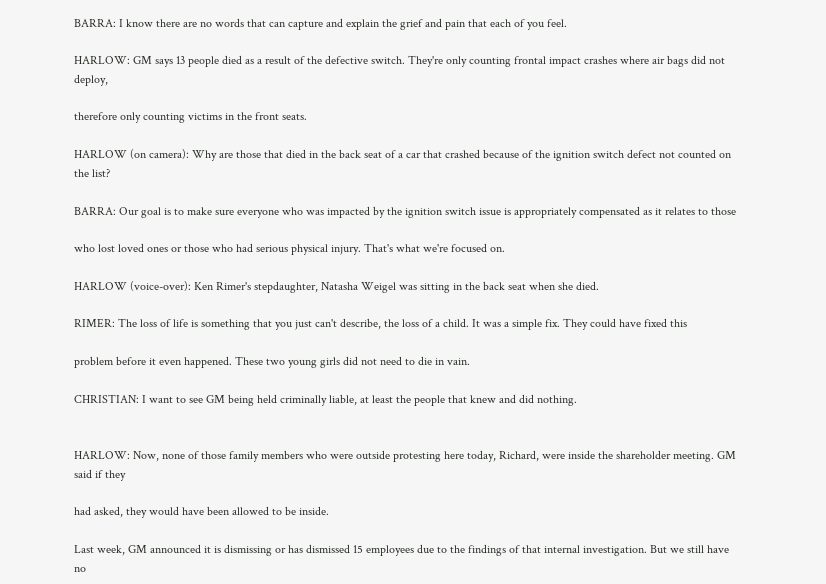BARRA: I know there are no words that can capture and explain the grief and pain that each of you feel.

HARLOW: GM says 13 people died as a result of the defective switch. They're only counting frontal impact crashes where air bags did not deploy,

therefore only counting victims in the front seats.

HARLOW (on camera): Why are those that died in the back seat of a car that crashed because of the ignition switch defect not counted on the list?

BARRA: Our goal is to make sure everyone who was impacted by the ignition switch issue is appropriately compensated as it relates to those

who lost loved ones or those who had serious physical injury. That's what we're focused on.

HARLOW (voice-over): Ken Rimer's stepdaughter, Natasha Weigel was sitting in the back seat when she died.

RIMER: The loss of life is something that you just can't describe, the loss of a child. It was a simple fix. They could have fixed this

problem before it even happened. These two young girls did not need to die in vain.

CHRISTIAN: I want to see GM being held criminally liable, at least the people that knew and did nothing.


HARLOW: Now, none of those family members who were outside protesting here today, Richard, were inside the shareholder meeting. GM said if they

had asked, they would have been allowed to be inside.

Last week, GM announced it is dismissing or has dismissed 15 employees due to the findings of that internal investigation. But we still have no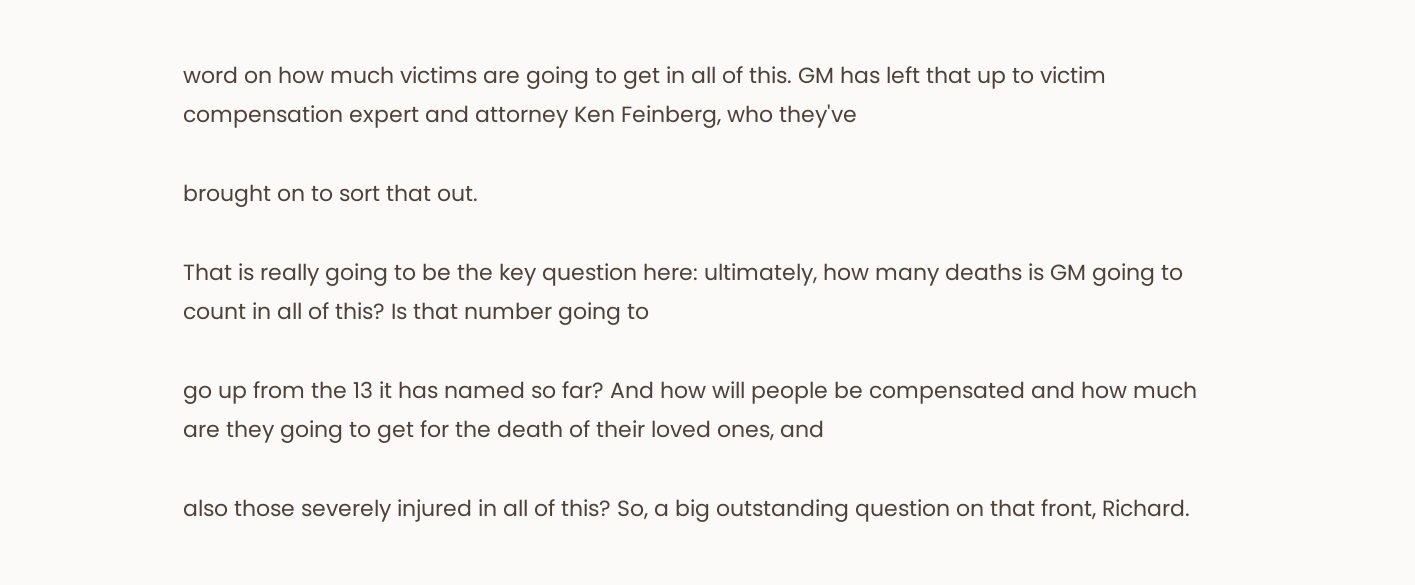word on how much victims are going to get in all of this. GM has left that up to victim compensation expert and attorney Ken Feinberg, who they've

brought on to sort that out.

That is really going to be the key question here: ultimately, how many deaths is GM going to count in all of this? Is that number going to

go up from the 13 it has named so far? And how will people be compensated and how much are they going to get for the death of their loved ones, and

also those severely injured in all of this? So, a big outstanding question on that front, Richard.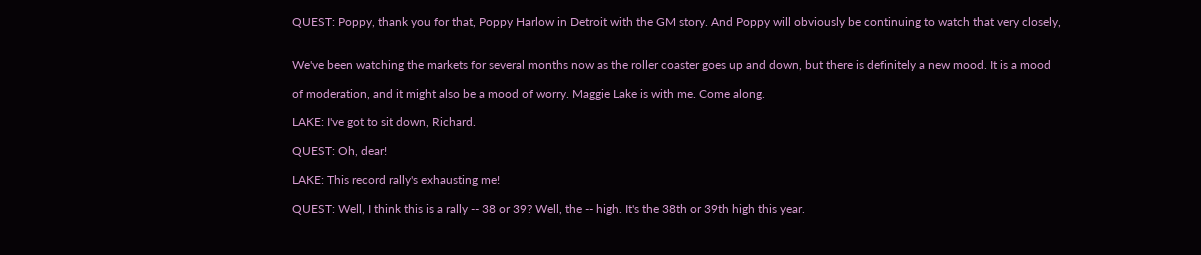QUEST: Poppy, thank you for that, Poppy Harlow in Detroit with the GM story. And Poppy will obviously be continuing to watch that very closely,


We've been watching the markets for several months now as the roller coaster goes up and down, but there is definitely a new mood. It is a mood

of moderation, and it might also be a mood of worry. Maggie Lake is with me. Come along.

LAKE: I've got to sit down, Richard.

QUEST: Oh, dear!

LAKE: This record rally's exhausting me!

QUEST: Well, I think this is a rally -- 38 or 39? Well, the -- high. It's the 38th or 39th high this year.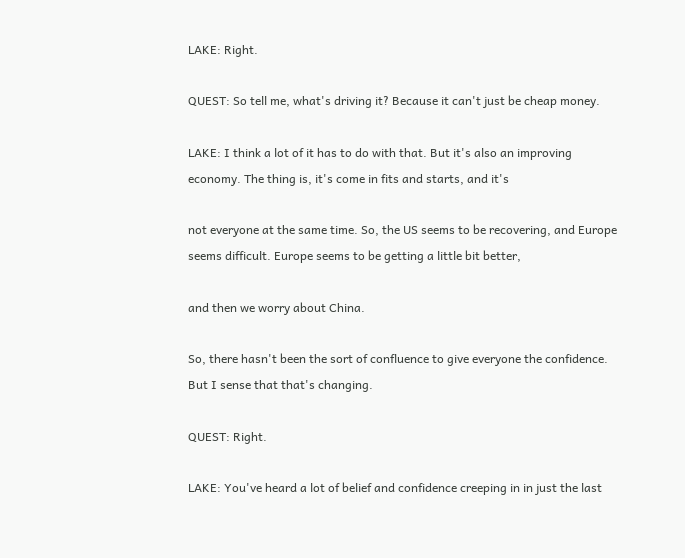LAKE: Right.

QUEST: So tell me, what's driving it? Because it can't just be cheap money.

LAKE: I think a lot of it has to do with that. But it's also an improving economy. The thing is, it's come in fits and starts, and it's

not everyone at the same time. So, the US seems to be recovering, and Europe seems difficult. Europe seems to be getting a little bit better,

and then we worry about China.

So, there hasn't been the sort of confluence to give everyone the confidence. But I sense that that's changing.

QUEST: Right.

LAKE: You've heard a lot of belief and confidence creeping in in just the last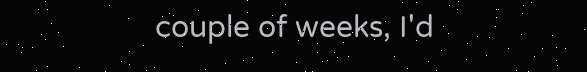couple of weeks, I'd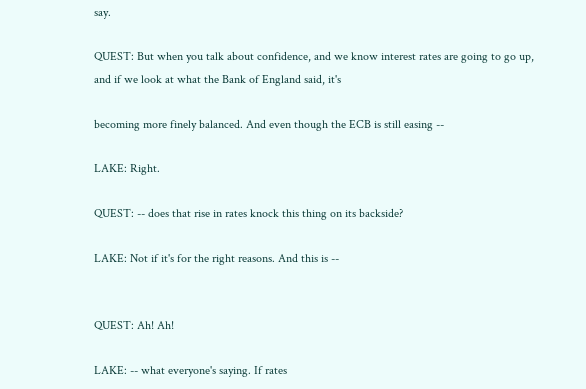say.

QUEST: But when you talk about confidence, and we know interest rates are going to go up, and if we look at what the Bank of England said, it's

becoming more finely balanced. And even though the ECB is still easing --

LAKE: Right.

QUEST: -- does that rise in rates knock this thing on its backside?

LAKE: Not if it's for the right reasons. And this is --


QUEST: Ah! Ah!

LAKE: -- what everyone's saying. If rates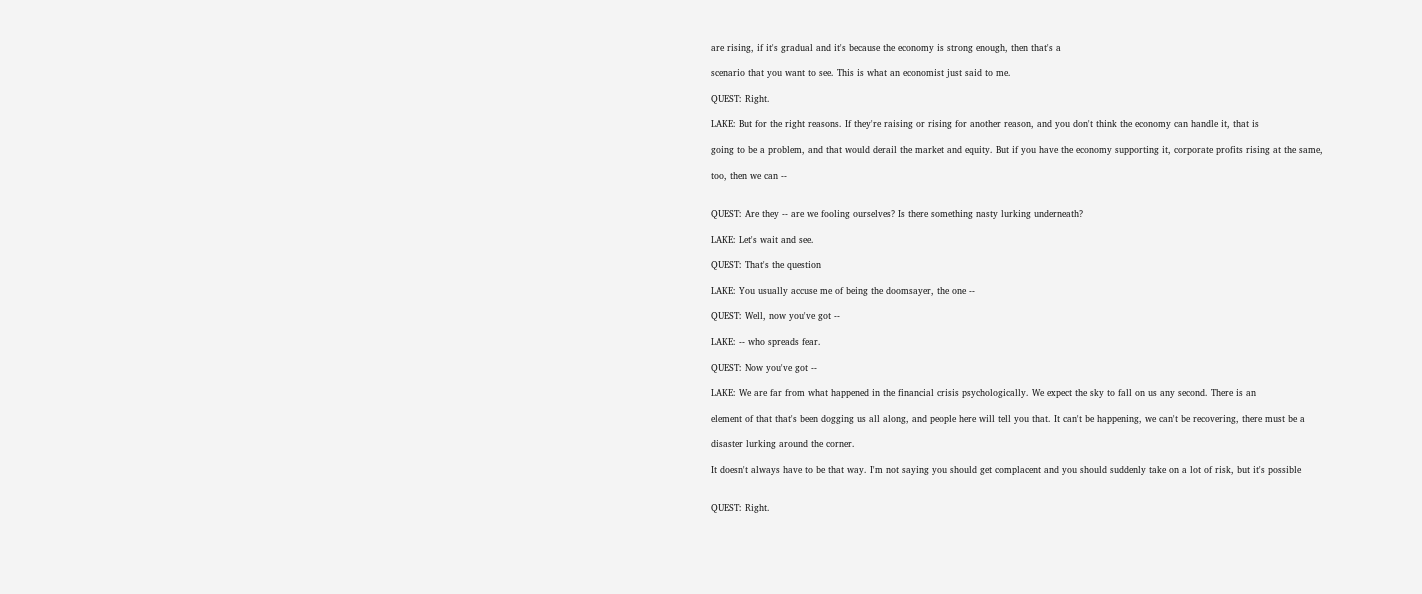are rising, if it's gradual and it's because the economy is strong enough, then that's a

scenario that you want to see. This is what an economist just said to me.

QUEST: Right.

LAKE: But for the right reasons. If they're raising or rising for another reason, and you don't think the economy can handle it, that is

going to be a problem, and that would derail the market and equity. But if you have the economy supporting it, corporate profits rising at the same,

too, then we can --


QUEST: Are they -- are we fooling ourselves? Is there something nasty lurking underneath?

LAKE: Let's wait and see.

QUEST: That's the question

LAKE: You usually accuse me of being the doomsayer, the one --

QUEST: Well, now you've got --

LAKE: -- who spreads fear.

QUEST: Now you've got --

LAKE: We are far from what happened in the financial crisis psychologically. We expect the sky to fall on us any second. There is an

element of that that's been dogging us all along, and people here will tell you that. It can't be happening, we can't be recovering, there must be a

disaster lurking around the corner.

It doesn't always have to be that way. I'm not saying you should get complacent and you should suddenly take on a lot of risk, but it's possible


QUEST: Right.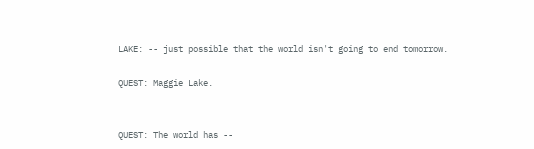LAKE: -- just possible that the world isn't going to end tomorrow.

QUEST: Maggie Lake.


QUEST: The world has --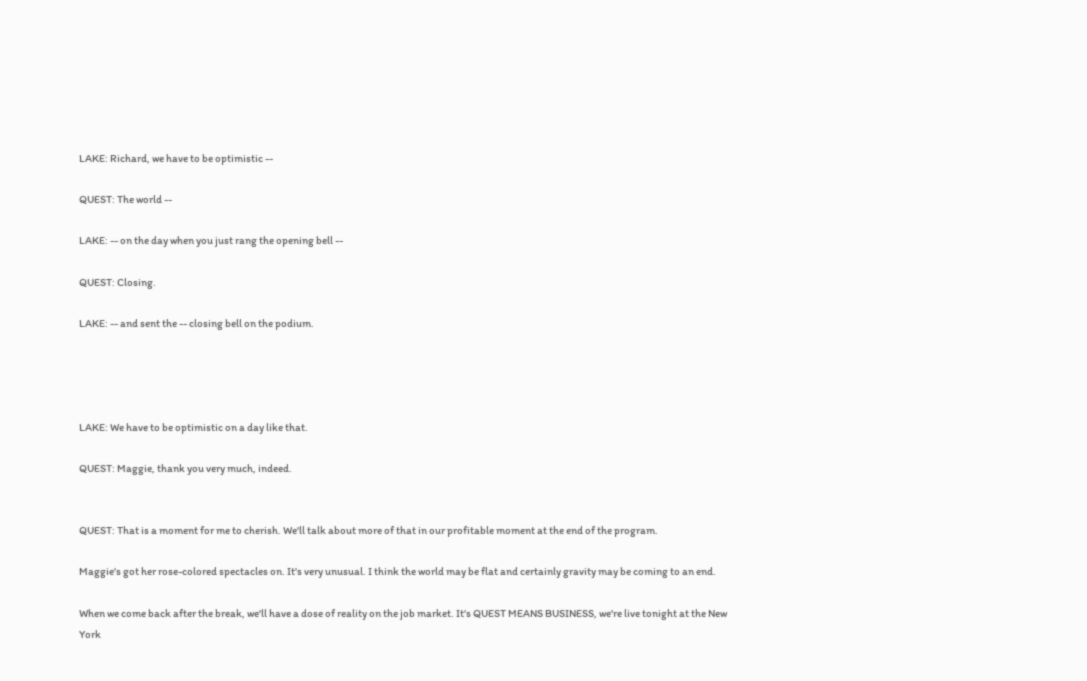LAKE: Richard, we have to be optimistic --

QUEST: The world --

LAKE: -- on the day when you just rang the opening bell --

QUEST: Closing.

LAKE: -- and sent the -- closing bell on the podium.




LAKE: We have to be optimistic on a day like that.

QUEST: Maggie, thank you very much, indeed.


QUEST: That is a moment for me to cherish. We'll talk about more of that in our profitable moment at the end of the program.

Maggie's got her rose-colored spectacles on. It's very unusual. I think the world may be flat and certainly gravity may be coming to an end.

When we come back after the break, we'll have a dose of reality on the job market. It's QUEST MEANS BUSINESS, we're live tonight at the New York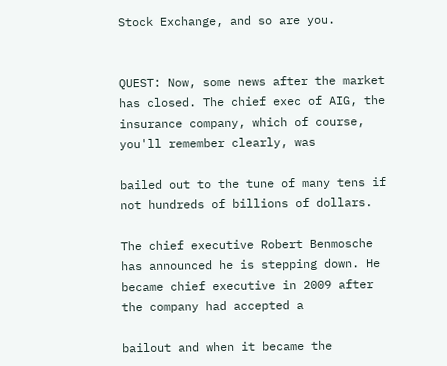Stock Exchange, and so are you.


QUEST: Now, some news after the market has closed. The chief exec of AIG, the insurance company, which of course, you'll remember clearly, was

bailed out to the tune of many tens if not hundreds of billions of dollars.

The chief executive Robert Benmosche has announced he is stepping down. He became chief executive in 2009 after the company had accepted a

bailout and when it became the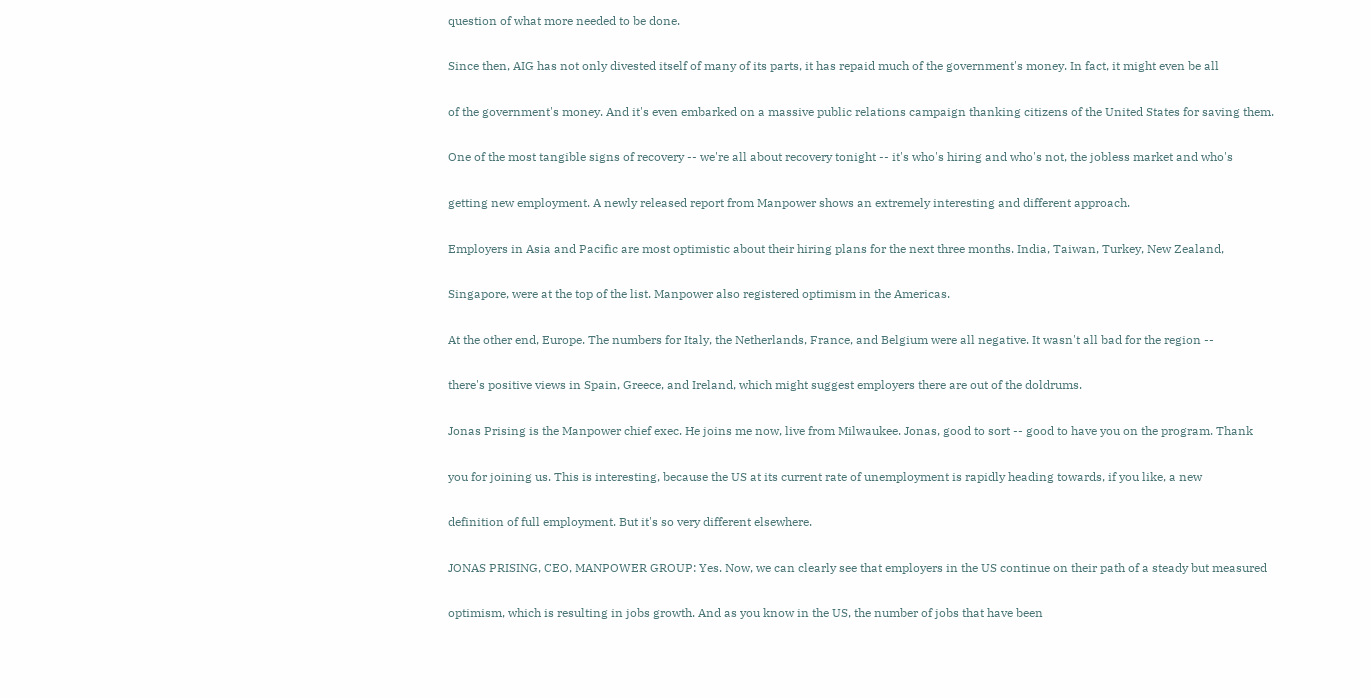question of what more needed to be done.

Since then, AIG has not only divested itself of many of its parts, it has repaid much of the government's money. In fact, it might even be all

of the government's money. And it's even embarked on a massive public relations campaign thanking citizens of the United States for saving them.

One of the most tangible signs of recovery -- we're all about recovery tonight -- it's who's hiring and who's not, the jobless market and who's

getting new employment. A newly released report from Manpower shows an extremely interesting and different approach.

Employers in Asia and Pacific are most optimistic about their hiring plans for the next three months. India, Taiwan, Turkey, New Zealand,

Singapore, were at the top of the list. Manpower also registered optimism in the Americas.

At the other end, Europe. The numbers for Italy, the Netherlands, France, and Belgium were all negative. It wasn't all bad for the region --

there's positive views in Spain, Greece, and Ireland, which might suggest employers there are out of the doldrums.

Jonas Prising is the Manpower chief exec. He joins me now, live from Milwaukee. Jonas, good to sort -- good to have you on the program. Thank

you for joining us. This is interesting, because the US at its current rate of unemployment is rapidly heading towards, if you like, a new

definition of full employment. But it's so very different elsewhere.

JONAS PRISING, CEO, MANPOWER GROUP: Yes. Now, we can clearly see that employers in the US continue on their path of a steady but measured

optimism, which is resulting in jobs growth. And as you know in the US, the number of jobs that have been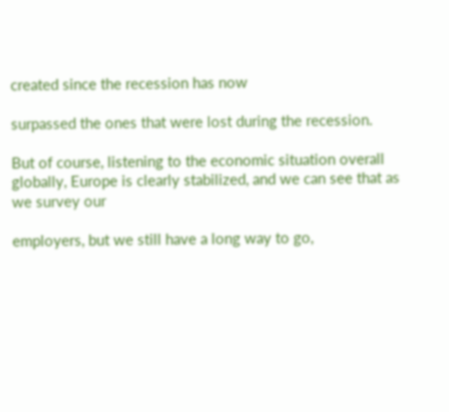created since the recession has now

surpassed the ones that were lost during the recession.

But of course, listening to the economic situation overall globally, Europe is clearly stabilized, and we can see that as we survey our

employers, but we still have a long way to go,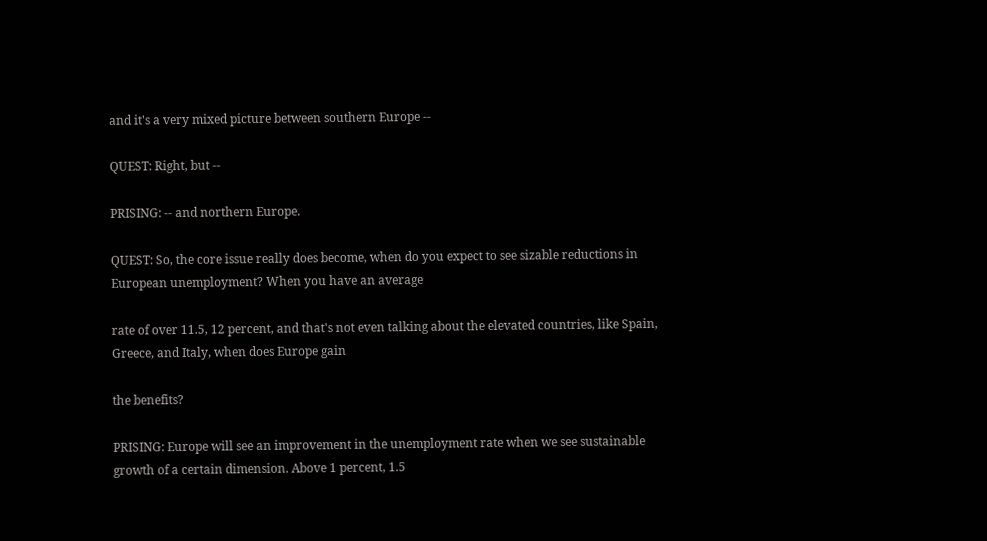and it's a very mixed picture between southern Europe --

QUEST: Right, but --

PRISING: -- and northern Europe.

QUEST: So, the core issue really does become, when do you expect to see sizable reductions in European unemployment? When you have an average

rate of over 11.5, 12 percent, and that's not even talking about the elevated countries, like Spain, Greece, and Italy, when does Europe gain

the benefits?

PRISING: Europe will see an improvement in the unemployment rate when we see sustainable growth of a certain dimension. Above 1 percent, 1.5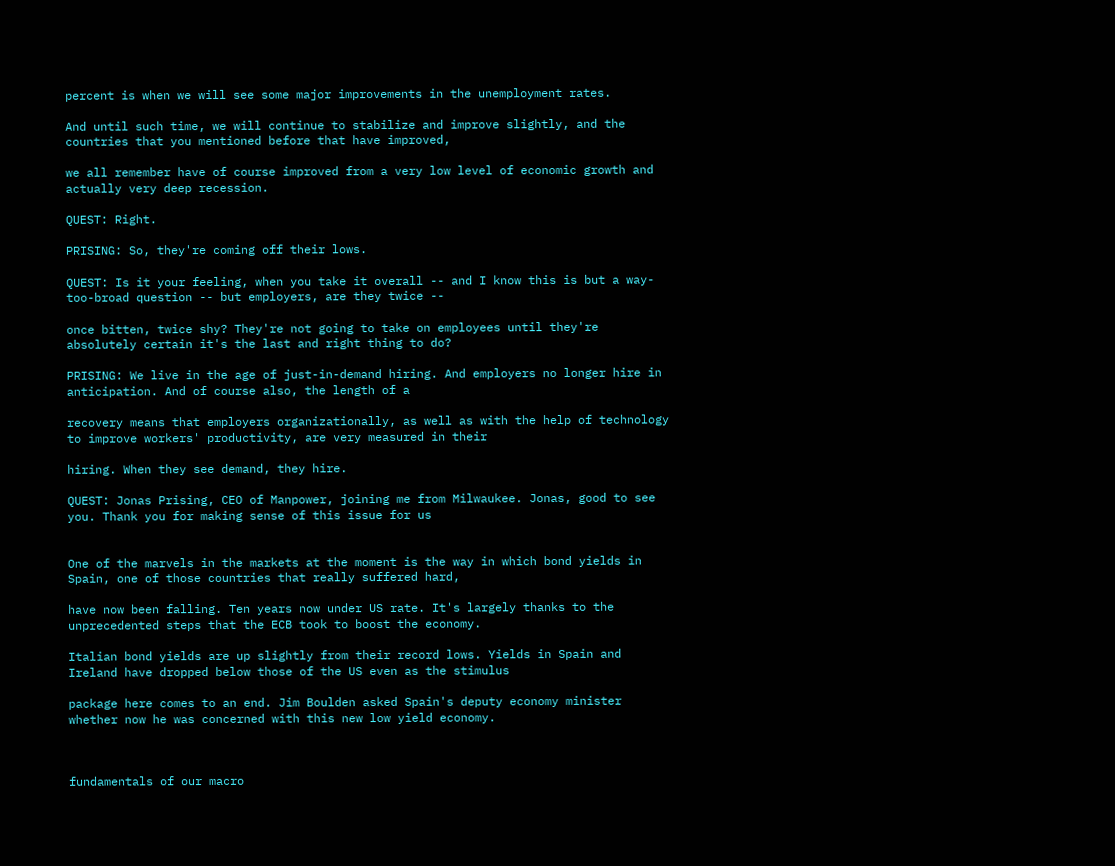percent is when we will see some major improvements in the unemployment rates.

And until such time, we will continue to stabilize and improve slightly, and the countries that you mentioned before that have improved,

we all remember have of course improved from a very low level of economic growth and actually very deep recession.

QUEST: Right.

PRISING: So, they're coming off their lows.

QUEST: Is it your feeling, when you take it overall -- and I know this is but a way-too-broad question -- but employers, are they twice --

once bitten, twice shy? They're not going to take on employees until they're absolutely certain it's the last and right thing to do?

PRISING: We live in the age of just-in-demand hiring. And employers no longer hire in anticipation. And of course also, the length of a

recovery means that employers organizationally, as well as with the help of technology to improve workers' productivity, are very measured in their

hiring. When they see demand, they hire.

QUEST: Jonas Prising, CEO of Manpower, joining me from Milwaukee. Jonas, good to see you. Thank you for making sense of this issue for us


One of the marvels in the markets at the moment is the way in which bond yields in Spain, one of those countries that really suffered hard,

have now been falling. Ten years now under US rate. It's largely thanks to the unprecedented steps that the ECB took to boost the economy.

Italian bond yields are up slightly from their record lows. Yields in Spain and Ireland have dropped below those of the US even as the stimulus

package here comes to an end. Jim Boulden asked Spain's deputy economy minister whether now he was concerned with this new low yield economy.



fundamentals of our macro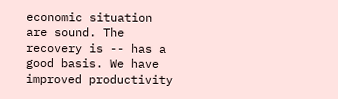economic situation are sound. The recovery is -- has a good basis. We have improved productivity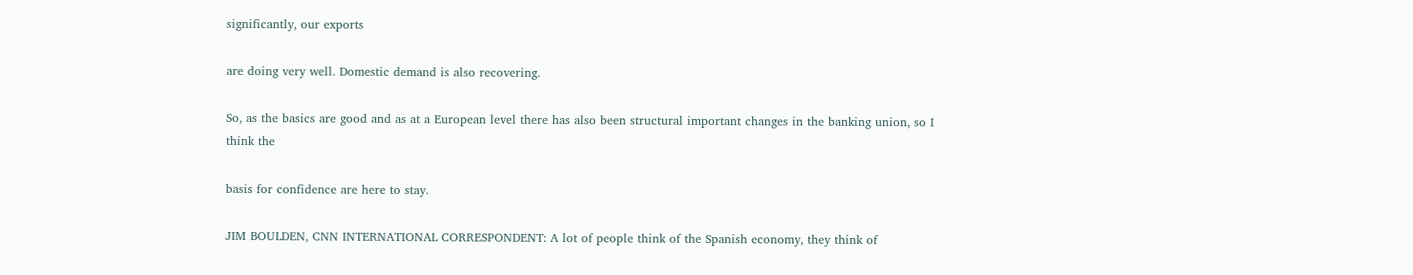significantly, our exports

are doing very well. Domestic demand is also recovering.

So, as the basics are good and as at a European level there has also been structural important changes in the banking union, so I think the

basis for confidence are here to stay.

JIM BOULDEN, CNN INTERNATIONAL CORRESPONDENT: A lot of people think of the Spanish economy, they think of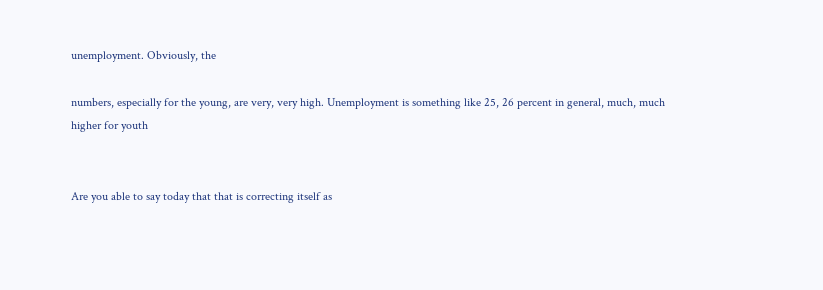unemployment. Obviously, the

numbers, especially for the young, are very, very high. Unemployment is something like 25, 26 percent in general, much, much higher for youth


Are you able to say today that that is correcting itself as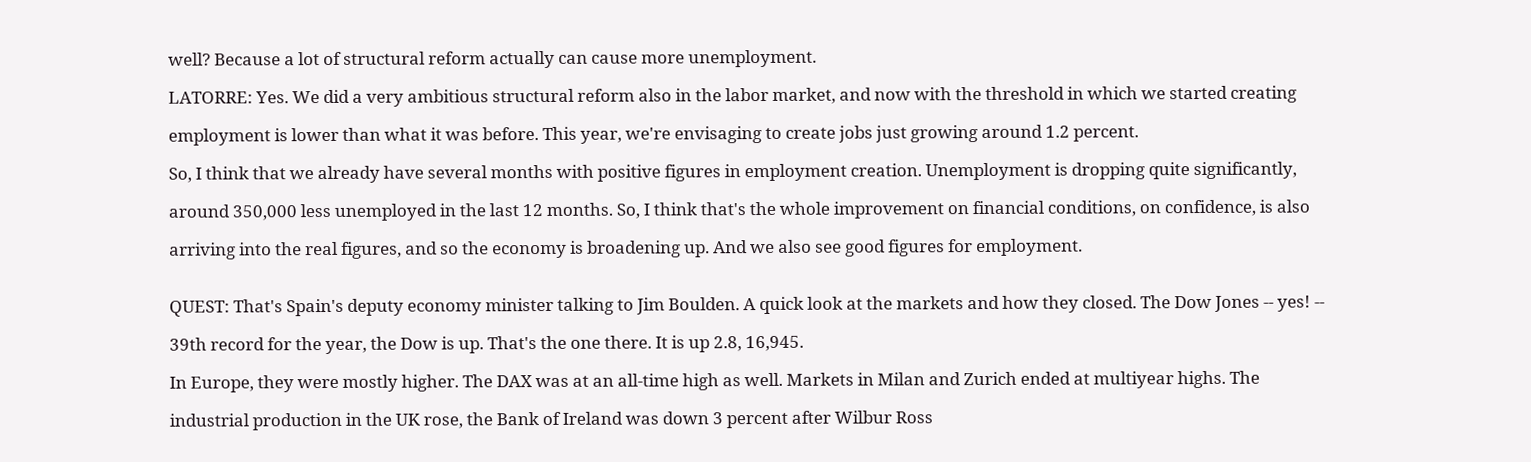well? Because a lot of structural reform actually can cause more unemployment.

LATORRE: Yes. We did a very ambitious structural reform also in the labor market, and now with the threshold in which we started creating

employment is lower than what it was before. This year, we're envisaging to create jobs just growing around 1.2 percent.

So, I think that we already have several months with positive figures in employment creation. Unemployment is dropping quite significantly,

around 350,000 less unemployed in the last 12 months. So, I think that's the whole improvement on financial conditions, on confidence, is also

arriving into the real figures, and so the economy is broadening up. And we also see good figures for employment.


QUEST: That's Spain's deputy economy minister talking to Jim Boulden. A quick look at the markets and how they closed. The Dow Jones -- yes! --

39th record for the year, the Dow is up. That's the one there. It is up 2.8, 16,945.

In Europe, they were mostly higher. The DAX was at an all-time high as well. Markets in Milan and Zurich ended at multiyear highs. The

industrial production in the UK rose, the Bank of Ireland was down 3 percent after Wilbur Ross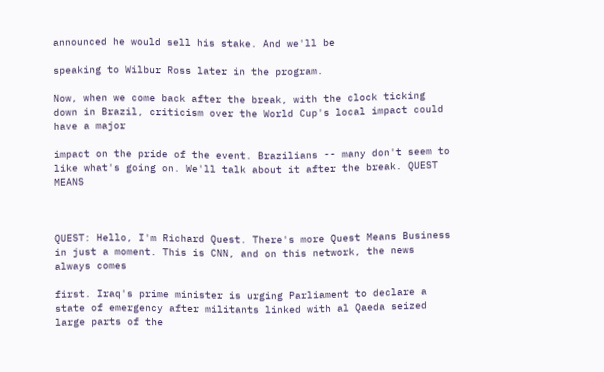announced he would sell his stake. And we'll be

speaking to Wilbur Ross later in the program.

Now, when we come back after the break, with the clock ticking down in Brazil, criticism over the World Cup's local impact could have a major

impact on the pride of the event. Brazilians -- many don't seem to like what's going on. We'll talk about it after the break. QUEST MEANS



QUEST: Hello, I'm Richard Quest. There's more Quest Means Business in just a moment. This is CNN, and on this network, the news always comes

first. Iraq's prime minister is urging Parliament to declare a state of emergency after militants linked with al Qaeda seized large parts of the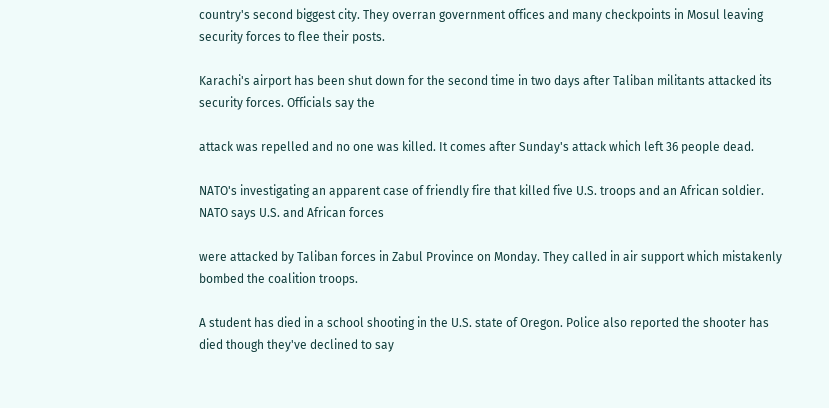country's second biggest city. They overran government offices and many checkpoints in Mosul leaving security forces to flee their posts.

Karachi's airport has been shut down for the second time in two days after Taliban militants attacked its security forces. Officials say the

attack was repelled and no one was killed. It comes after Sunday's attack which left 36 people dead.

NATO's investigating an apparent case of friendly fire that killed five U.S. troops and an African soldier. NATO says U.S. and African forces

were attacked by Taliban forces in Zabul Province on Monday. They called in air support which mistakenly bombed the coalition troops.

A student has died in a school shooting in the U.S. state of Oregon. Police also reported the shooter has died though they've declined to say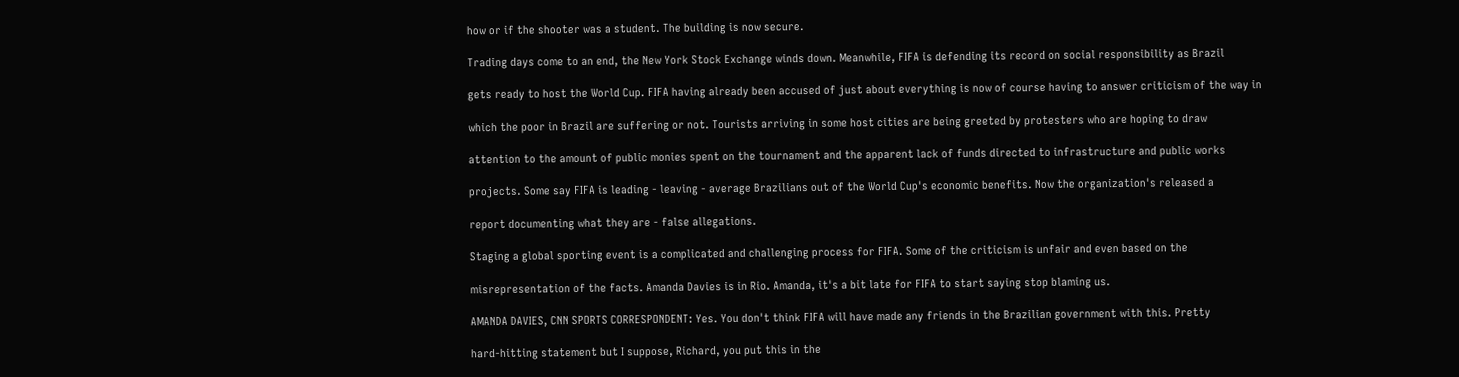how or if the shooter was a student. The building is now secure.

Trading days come to an end, the New York Stock Exchange winds down. Meanwhile, FIFA is defending its record on social responsibility as Brazil

gets ready to host the World Cup. FIFA having already been accused of just about everything is now of course having to answer criticism of the way in

which the poor in Brazil are suffering or not. Tourists arriving in some host cities are being greeted by protesters who are hoping to draw

attention to the amount of public monies spent on the tournament and the apparent lack of funds directed to infrastructure and public works

projects. Some say FIFA is leading - leaving - average Brazilians out of the World Cup's economic benefits. Now the organization's released a

report documenting what they are - false allegations.

Staging a global sporting event is a complicated and challenging process for FIFA. Some of the criticism is unfair and even based on the

misrepresentation of the facts. Amanda Davies is in Rio. Amanda, it's a bit late for FIFA to start saying stop blaming us.

AMANDA DAVIES, CNN SPORTS CORRESPONDENT: Yes. You don't think FIFA will have made any friends in the Brazilian government with this. Pretty

hard-hitting statement but I suppose, Richard, you put this in the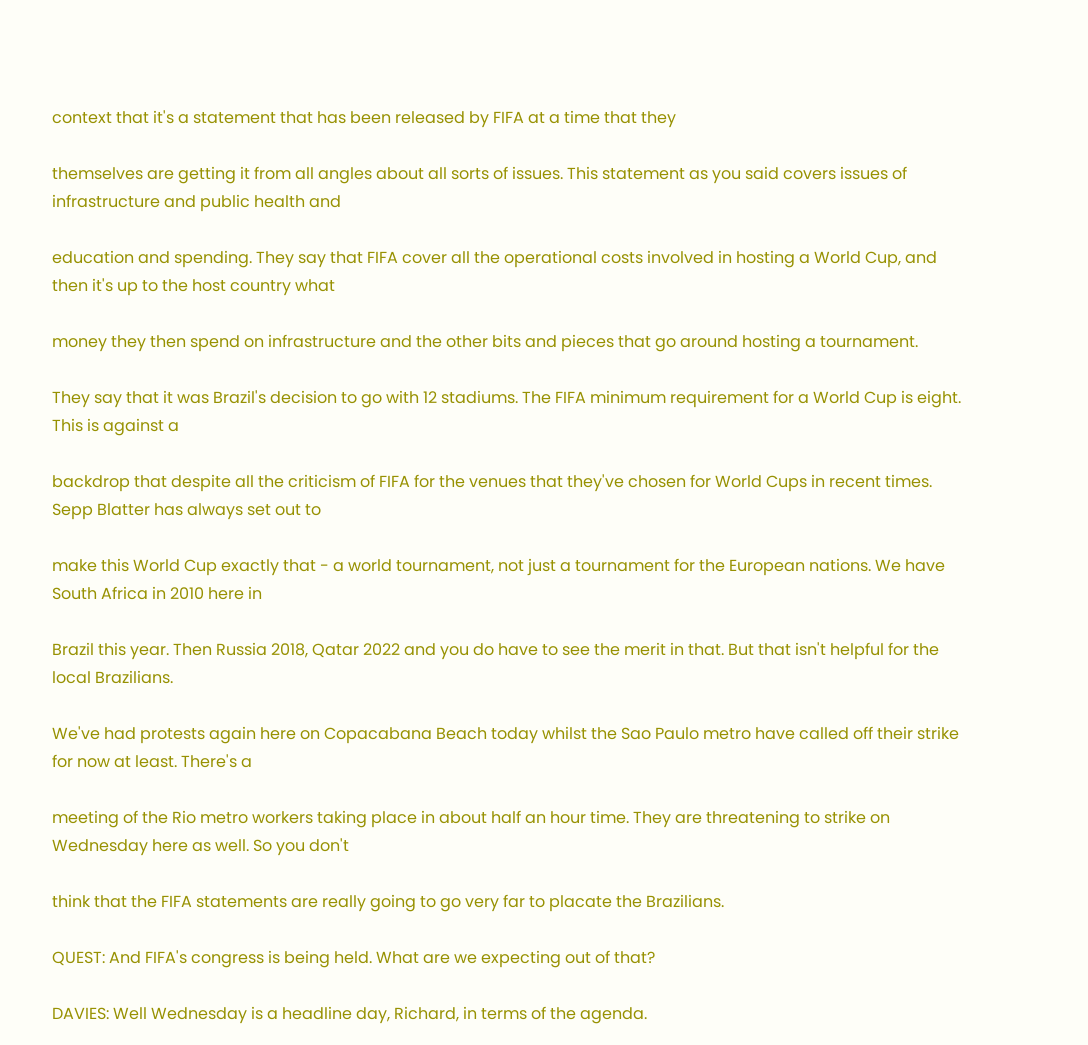context that it's a statement that has been released by FIFA at a time that they

themselves are getting it from all angles about all sorts of issues. This statement as you said covers issues of infrastructure and public health and

education and spending. They say that FIFA cover all the operational costs involved in hosting a World Cup, and then it's up to the host country what

money they then spend on infrastructure and the other bits and pieces that go around hosting a tournament.

They say that it was Brazil's decision to go with 12 stadiums. The FIFA minimum requirement for a World Cup is eight. This is against a

backdrop that despite all the criticism of FIFA for the venues that they've chosen for World Cups in recent times. Sepp Blatter has always set out to

make this World Cup exactly that - a world tournament, not just a tournament for the European nations. We have South Africa in 2010 here in

Brazil this year. Then Russia 2018, Qatar 2022 and you do have to see the merit in that. But that isn't helpful for the local Brazilians.

We've had protests again here on Copacabana Beach today whilst the Sao Paulo metro have called off their strike for now at least. There's a

meeting of the Rio metro workers taking place in about half an hour time. They are threatening to strike on Wednesday here as well. So you don't

think that the FIFA statements are really going to go very far to placate the Brazilians.

QUEST: And FIFA's congress is being held. What are we expecting out of that?

DAVIES: Well Wednesday is a headline day, Richard, in terms of the agenda.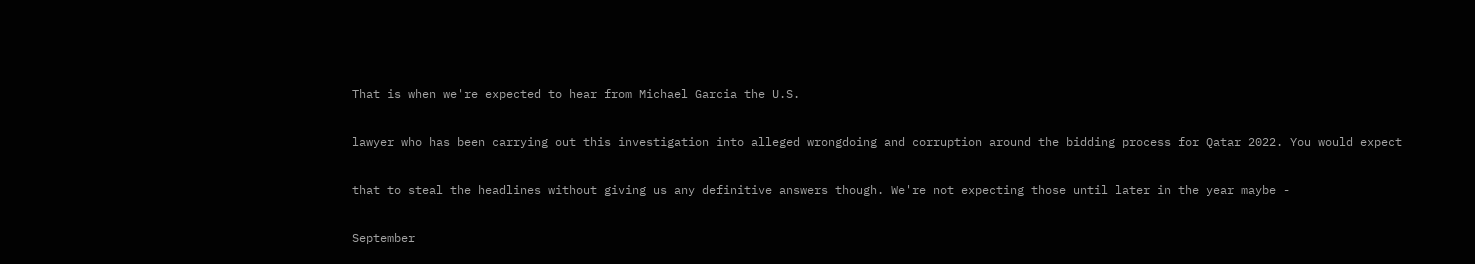That is when we're expected to hear from Michael Garcia the U.S.

lawyer who has been carrying out this investigation into alleged wrongdoing and corruption around the bidding process for Qatar 2022. You would expect

that to steal the headlines without giving us any definitive answers though. We're not expecting those until later in the year maybe -

September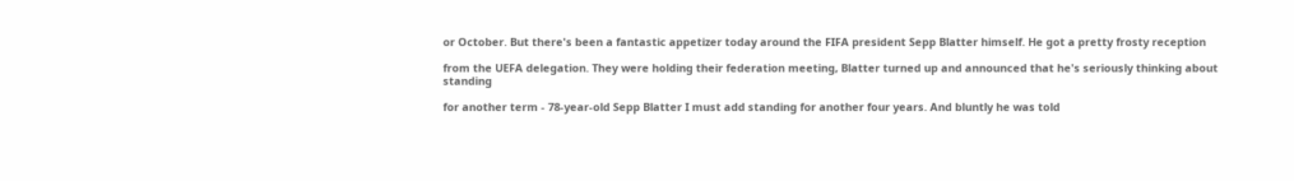or October. But there's been a fantastic appetizer today around the FIFA president Sepp Blatter himself. He got a pretty frosty reception

from the UEFA delegation. They were holding their federation meeting, Blatter turned up and announced that he's seriously thinking about standing

for another term - 78-year-old Sepp Blatter I must add standing for another four years. And bluntly he was told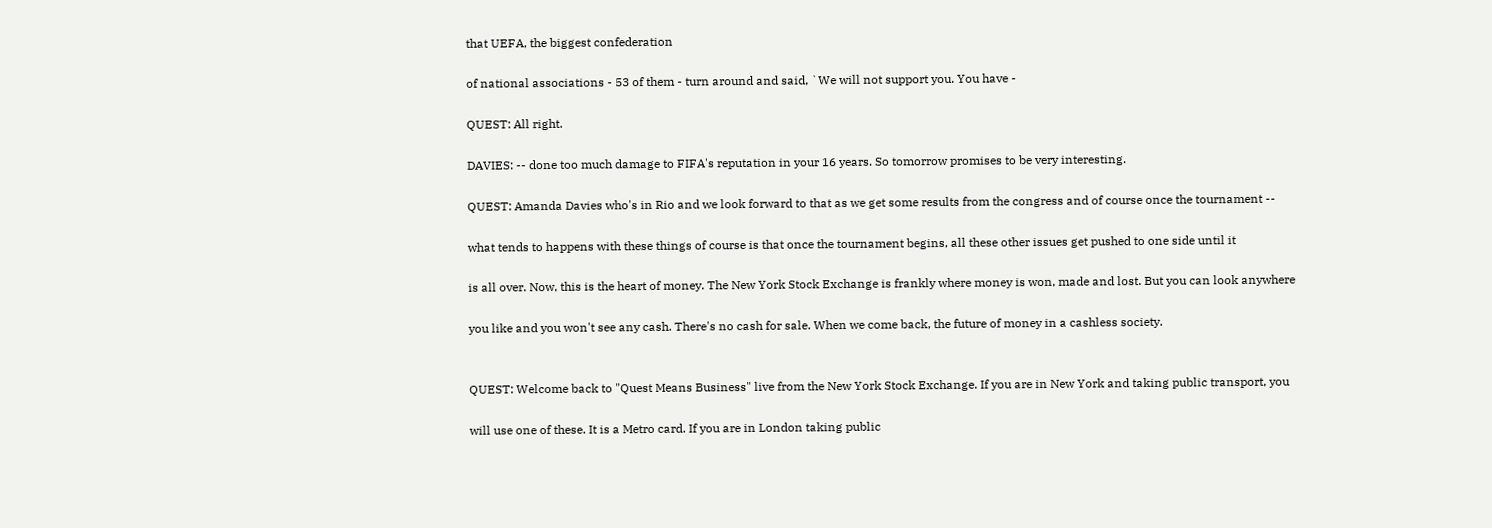that UEFA, the biggest confederation

of national associations - 53 of them - turn around and said, `We will not support you. You have -

QUEST: All right.

DAVIES: -- done too much damage to FIFA's reputation in your 16 years. So tomorrow promises to be very interesting.

QUEST: Amanda Davies who's in Rio and we look forward to that as we get some results from the congress and of course once the tournament --

what tends to happens with these things of course is that once the tournament begins, all these other issues get pushed to one side until it

is all over. Now, this is the heart of money. The New York Stock Exchange is frankly where money is won, made and lost. But you can look anywhere

you like and you won't see any cash. There's no cash for sale. When we come back, the future of money in a cashless society.


QUEST: Welcome back to "Quest Means Business" live from the New York Stock Exchange. If you are in New York and taking public transport, you

will use one of these. It is a Metro card. If you are in London taking public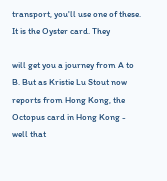transport, you'll use one of these. It is the Oyster card. They

will get you a journey from A to B. But as Kristie Lu Stout now reports from Hong Kong, the Octopus card in Hong Kong - well that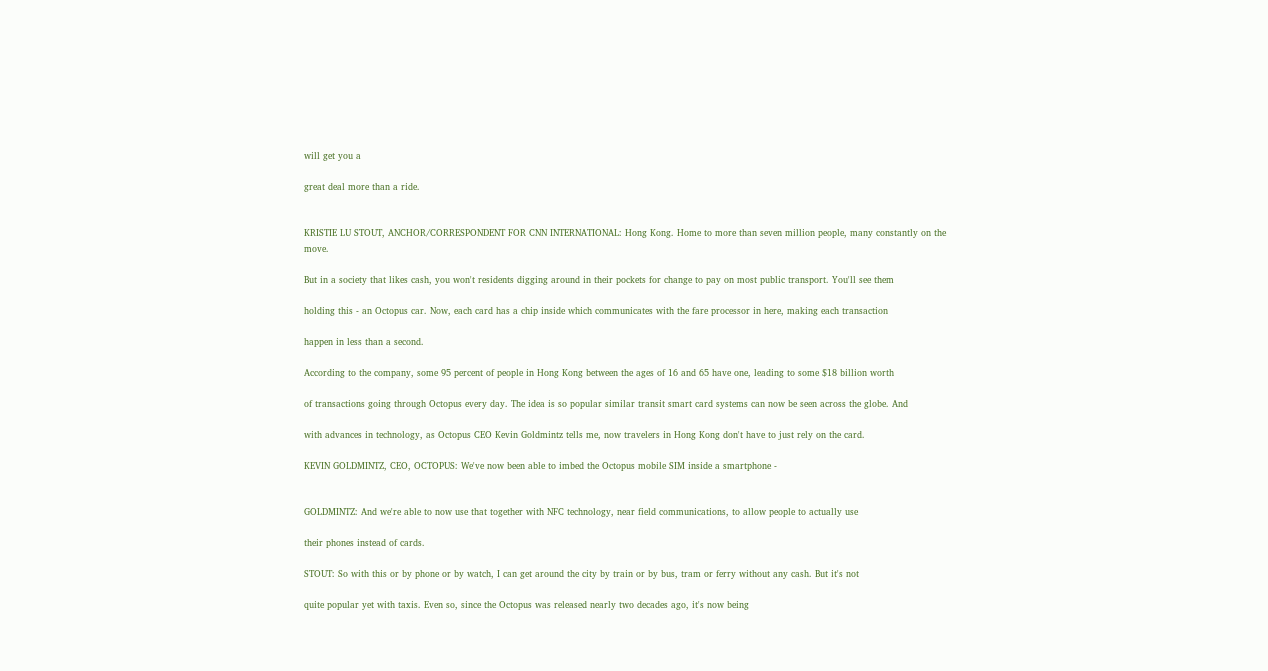will get you a

great deal more than a ride.


KRISTIE LU STOUT, ANCHOR/CORRESPONDENT FOR CNN INTERNATIONAL: Hong Kong. Home to more than seven million people, many constantly on the move.

But in a society that likes cash, you won't residents digging around in their pockets for change to pay on most public transport. You'll see them

holding this - an Octopus car. Now, each card has a chip inside which communicates with the fare processor in here, making each transaction

happen in less than a second.

According to the company, some 95 percent of people in Hong Kong between the ages of 16 and 65 have one, leading to some $18 billion worth

of transactions going through Octopus every day. The idea is so popular similar transit smart card systems can now be seen across the globe. And

with advances in technology, as Octopus CEO Kevin Goldmintz tells me, now travelers in Hong Kong don't have to just rely on the card.

KEVIN GOLDMINTZ, CEO, OCTOPUS: We've now been able to imbed the Octopus mobile SIM inside a smartphone -


GOLDMINTZ: And we're able to now use that together with NFC technology, near field communications, to allow people to actually use

their phones instead of cards.

STOUT: So with this or by phone or by watch, I can get around the city by train or by bus, tram or ferry without any cash. But it's not

quite popular yet with taxis. Even so, since the Octopus was released nearly two decades ago, it's now being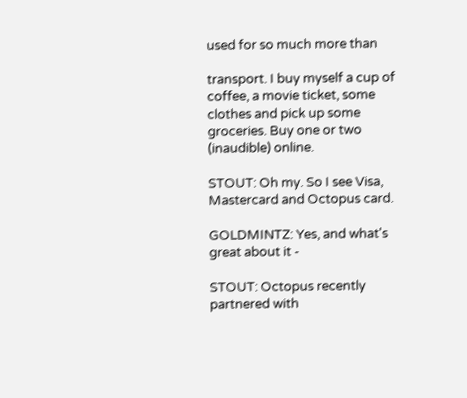used for so much more than

transport. I buy myself a cup of coffee, a movie ticket, some clothes and pick up some groceries. Buy one or two (inaudible) online.

STOUT: Oh my. So I see Visa, Mastercard and Octopus card.

GOLDMINTZ: Yes, and what's great about it -

STOUT: Octopus recently partnered with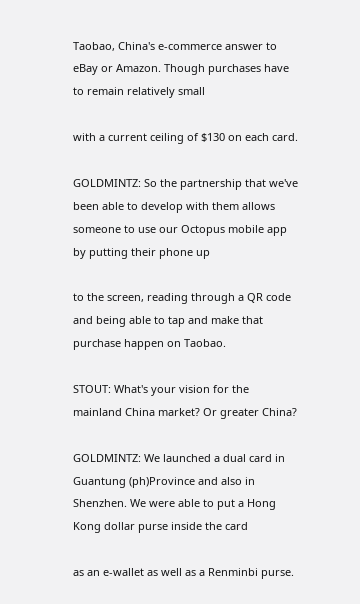Taobao, China's e-commerce answer to eBay or Amazon. Though purchases have to remain relatively small

with a current ceiling of $130 on each card.

GOLDMINTZ: So the partnership that we've been able to develop with them allows someone to use our Octopus mobile app by putting their phone up

to the screen, reading through a QR code and being able to tap and make that purchase happen on Taobao.

STOUT: What's your vision for the mainland China market? Or greater China?

GOLDMINTZ: We launched a dual card in Guantung (ph)Province and also in Shenzhen. We were able to put a Hong Kong dollar purse inside the card

as an e-wallet as well as a Renminbi purse.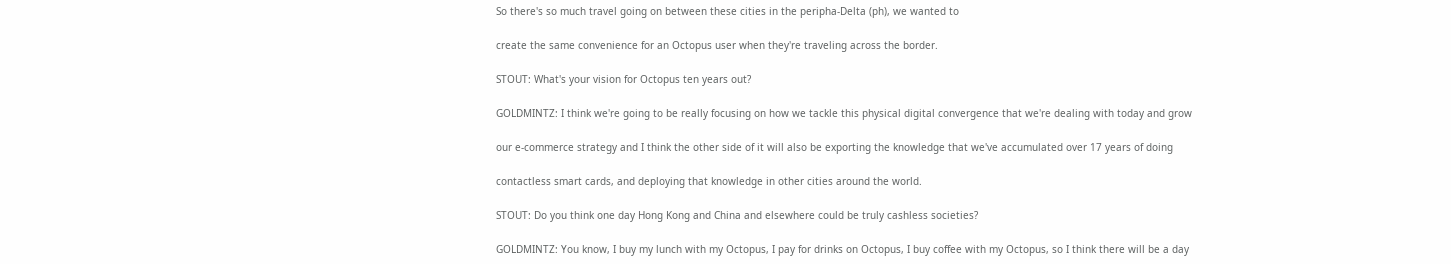So there's so much travel going on between these cities in the peripha-Delta (ph), we wanted to

create the same convenience for an Octopus user when they're traveling across the border.

STOUT: What's your vision for Octopus ten years out?

GOLDMINTZ: I think we're going to be really focusing on how we tackle this physical digital convergence that we're dealing with today and grow

our e-commerce strategy and I think the other side of it will also be exporting the knowledge that we've accumulated over 17 years of doing

contactless smart cards, and deploying that knowledge in other cities around the world.

STOUT: Do you think one day Hong Kong and China and elsewhere could be truly cashless societies?

GOLDMINTZ: You know, I buy my lunch with my Octopus, I pay for drinks on Octopus, I buy coffee with my Octopus, so I think there will be a day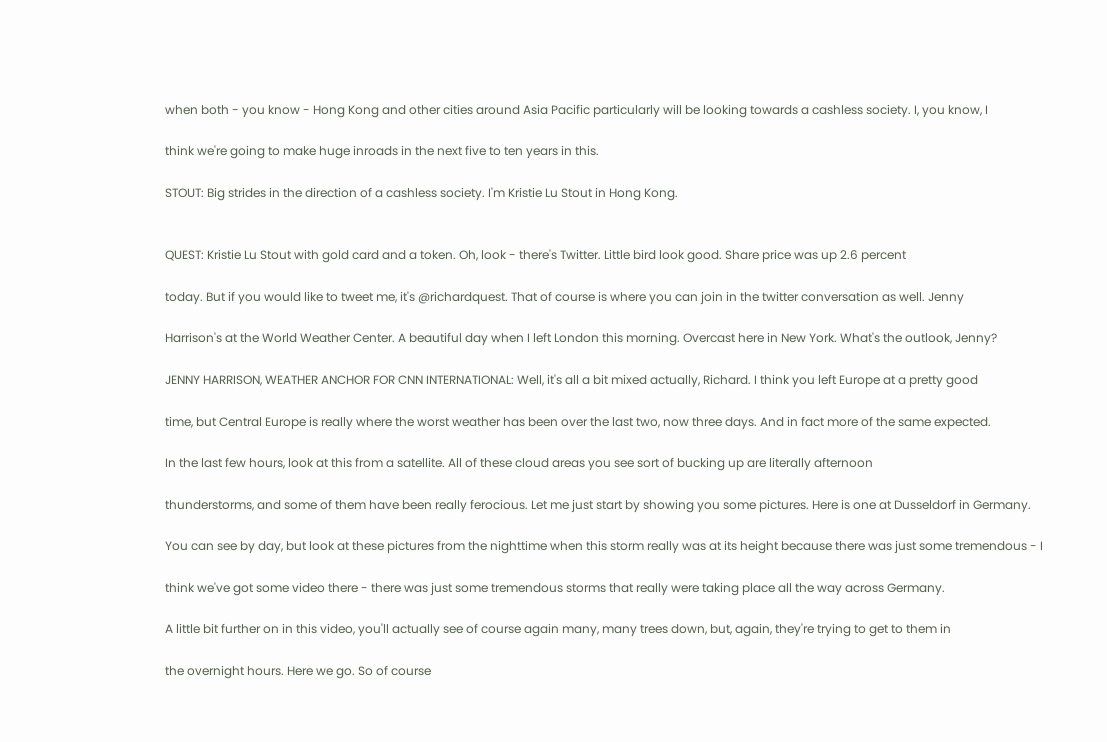when both - you know - Hong Kong and other cities around Asia Pacific particularly will be looking towards a cashless society. I, you know, I

think we're going to make huge inroads in the next five to ten years in this.

STOUT: Big strides in the direction of a cashless society. I'm Kristie Lu Stout in Hong Kong.


QUEST: Kristie Lu Stout with gold card and a token. Oh, look - there's Twitter. Little bird look good. Share price was up 2.6 percent

today. But if you would like to tweet me, it's @richardquest. That of course is where you can join in the twitter conversation as well. Jenny

Harrison's at the World Weather Center. A beautiful day when I left London this morning. Overcast here in New York. What's the outlook, Jenny?

JENNY HARRISON, WEATHER ANCHOR FOR CNN INTERNATIONAL: Well, it's all a bit mixed actually, Richard. I think you left Europe at a pretty good

time, but Central Europe is really where the worst weather has been over the last two, now three days. And in fact more of the same expected.

In the last few hours, look at this from a satellite. All of these cloud areas you see sort of bucking up are literally afternoon

thunderstorms, and some of them have been really ferocious. Let me just start by showing you some pictures. Here is one at Dusseldorf in Germany.

You can see by day, but look at these pictures from the nighttime when this storm really was at its height because there was just some tremendous - I

think we've got some video there - there was just some tremendous storms that really were taking place all the way across Germany.

A little bit further on in this video, you'll actually see of course again many, many trees down, but, again, they're trying to get to them in

the overnight hours. Here we go. So of course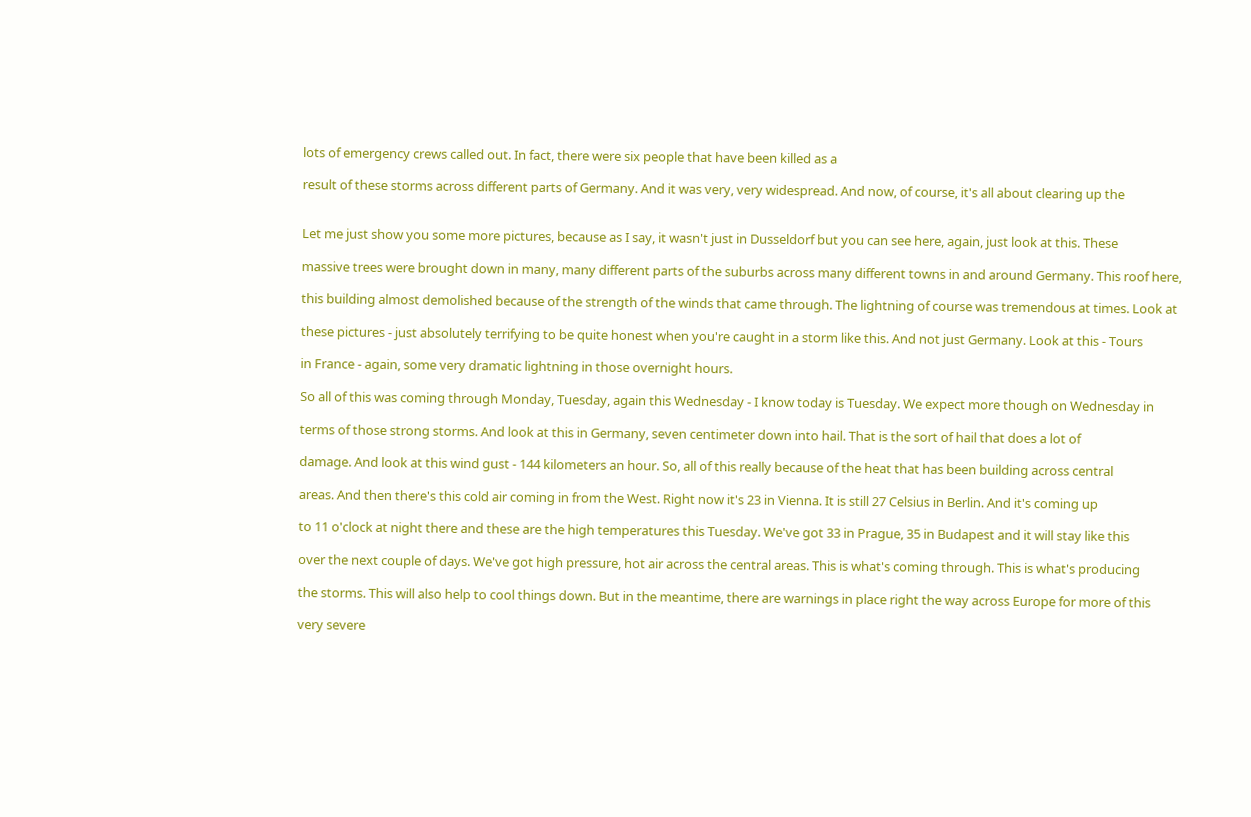lots of emergency crews called out. In fact, there were six people that have been killed as a

result of these storms across different parts of Germany. And it was very, very widespread. And now, of course, it's all about clearing up the


Let me just show you some more pictures, because as I say, it wasn't just in Dusseldorf but you can see here, again, just look at this. These

massive trees were brought down in many, many different parts of the suburbs across many different towns in and around Germany. This roof here,

this building almost demolished because of the strength of the winds that came through. The lightning of course was tremendous at times. Look at

these pictures - just absolutely terrifying to be quite honest when you're caught in a storm like this. And not just Germany. Look at this - Tours

in France - again, some very dramatic lightning in those overnight hours.

So all of this was coming through Monday, Tuesday, again this Wednesday - I know today is Tuesday. We expect more though on Wednesday in

terms of those strong storms. And look at this in Germany, seven centimeter down into hail. That is the sort of hail that does a lot of

damage. And look at this wind gust - 144 kilometers an hour. So, all of this really because of the heat that has been building across central

areas. And then there's this cold air coming in from the West. Right now it's 23 in Vienna. It is still 27 Celsius in Berlin. And it's coming up

to 11 o'clock at night there and these are the high temperatures this Tuesday. We've got 33 in Prague, 35 in Budapest and it will stay like this

over the next couple of days. We've got high pressure, hot air across the central areas. This is what's coming through. This is what's producing

the storms. This will also help to cool things down. But in the meantime, there are warnings in place right the way across Europe for more of this

very severe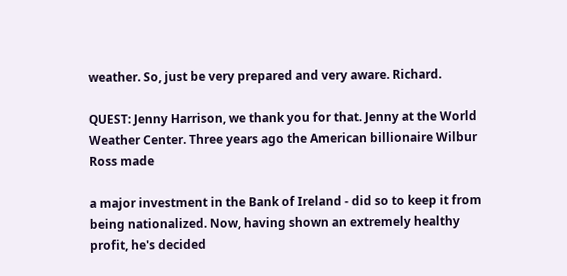weather. So, just be very prepared and very aware. Richard.

QUEST: Jenny Harrison, we thank you for that. Jenny at the World Weather Center. Three years ago the American billionaire Wilbur Ross made

a major investment in the Bank of Ireland - did so to keep it from being nationalized. Now, having shown an extremely healthy profit, he's decided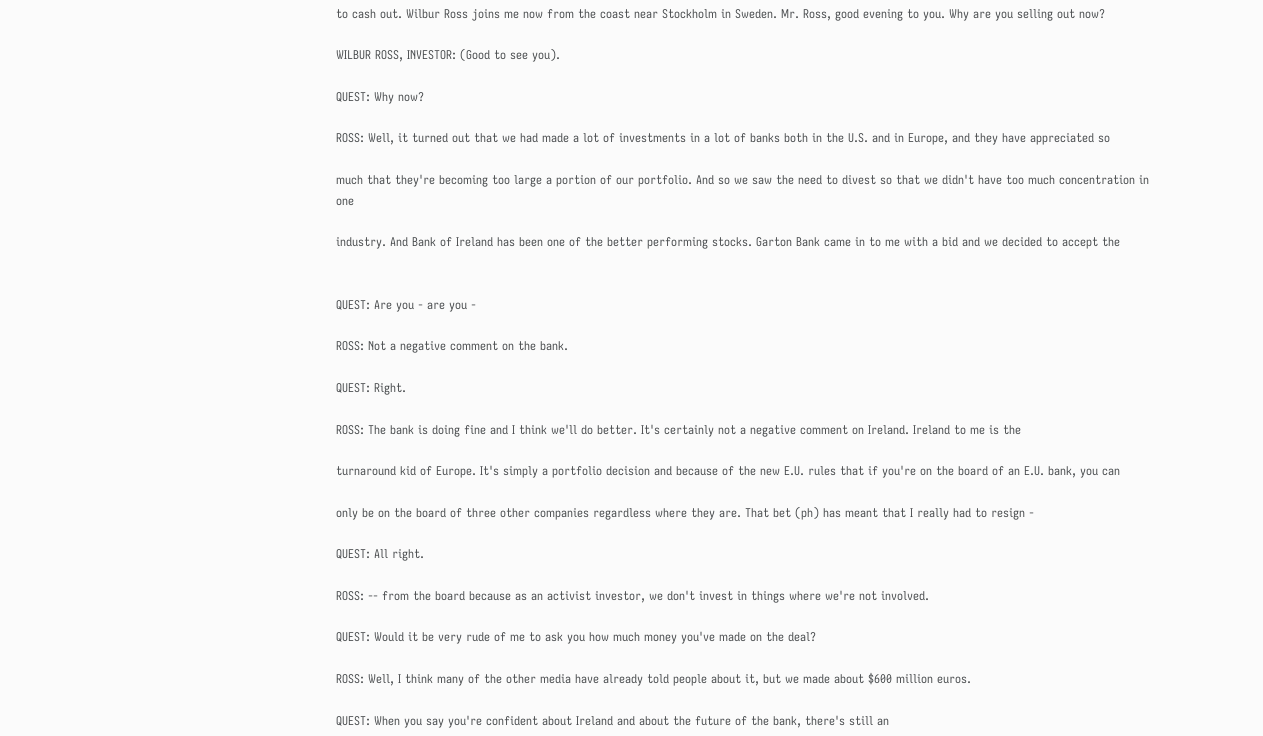to cash out. Wilbur Ross joins me now from the coast near Stockholm in Sweden. Mr. Ross, good evening to you. Why are you selling out now?

WILBUR ROSS, INVESTOR: (Good to see you).

QUEST: Why now?

ROSS: Well, it turned out that we had made a lot of investments in a lot of banks both in the U.S. and in Europe, and they have appreciated so

much that they're becoming too large a portion of our portfolio. And so we saw the need to divest so that we didn't have too much concentration in one

industry. And Bank of Ireland has been one of the better performing stocks. Garton Bank came in to me with a bid and we decided to accept the


QUEST: Are you - are you -

ROSS: Not a negative comment on the bank.

QUEST: Right.

ROSS: The bank is doing fine and I think we'll do better. It's certainly not a negative comment on Ireland. Ireland to me is the

turnaround kid of Europe. It's simply a portfolio decision and because of the new E.U. rules that if you're on the board of an E.U. bank, you can

only be on the board of three other companies regardless where they are. That bet (ph) has meant that I really had to resign -

QUEST: All right.

ROSS: -- from the board because as an activist investor, we don't invest in things where we're not involved.

QUEST: Would it be very rude of me to ask you how much money you've made on the deal?

ROSS: Well, I think many of the other media have already told people about it, but we made about $600 million euros.

QUEST: When you say you're confident about Ireland and about the future of the bank, there's still an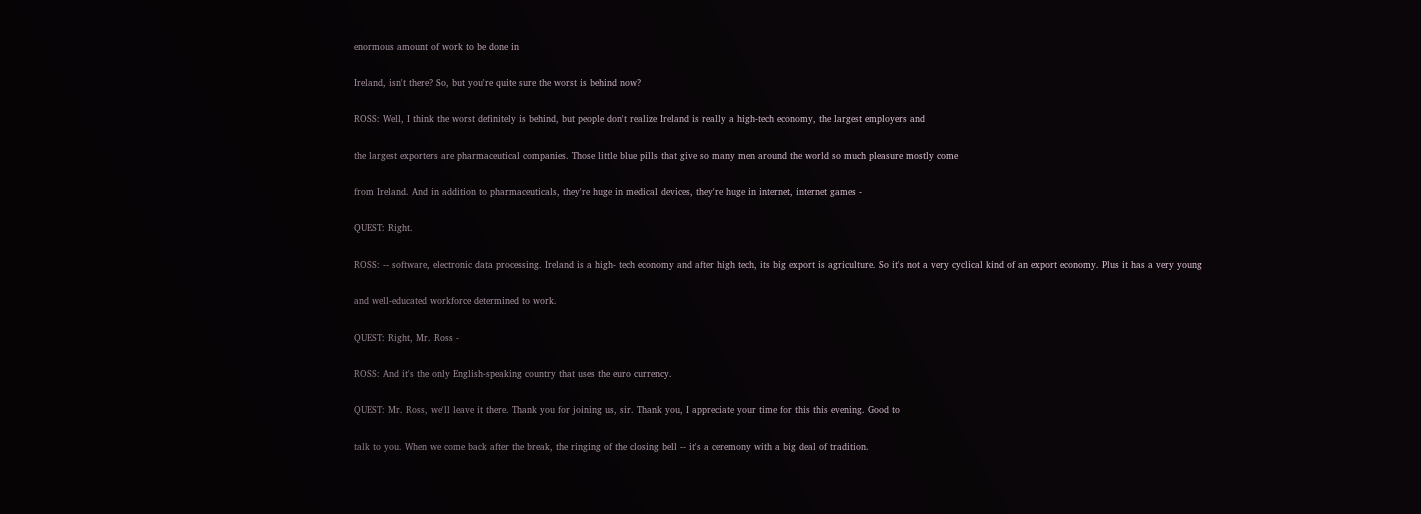enormous amount of work to be done in

Ireland, isn't there? So, but you're quite sure the worst is behind now?

ROSS: Well, I think the worst definitely is behind, but people don't realize Ireland is really a high-tech economy, the largest employers and

the largest exporters are pharmaceutical companies. Those little blue pills that give so many men around the world so much pleasure mostly come

from Ireland. And in addition to pharmaceuticals, they're huge in medical devices, they're huge in internet, internet games -

QUEST: Right.

ROSS: -- software, electronic data processing. Ireland is a high- tech economy and after high tech, its big export is agriculture. So it's not a very cyclical kind of an export economy. Plus it has a very young

and well-educated workforce determined to work.

QUEST: Right, Mr. Ross -

ROSS: And it's the only English-speaking country that uses the euro currency.

QUEST: Mr. Ross, we'll leave it there. Thank you for joining us, sir. Thank you, I appreciate your time for this this evening. Good to

talk to you. When we come back after the break, the ringing of the closing bell -- it's a ceremony with a big deal of tradition.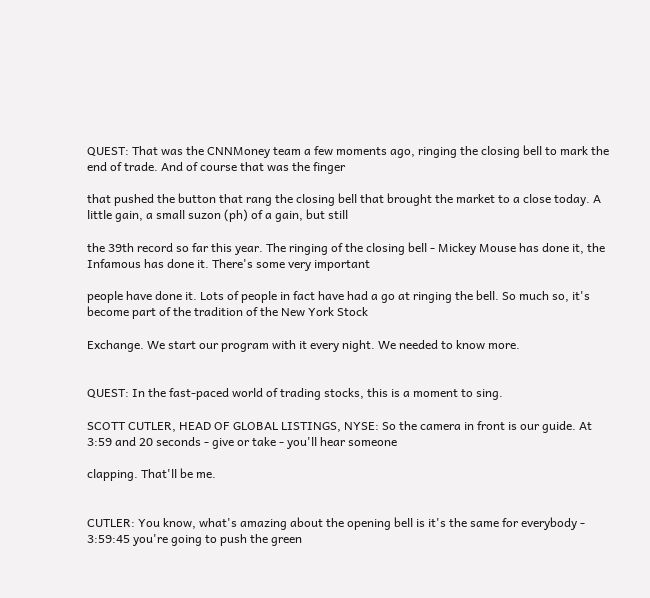QUEST: That was the CNNMoney team a few moments ago, ringing the closing bell to mark the end of trade. And of course that was the finger

that pushed the button that rang the closing bell that brought the market to a close today. A little gain, a small suzon (ph) of a gain, but still

the 39th record so far this year. The ringing of the closing bell - Mickey Mouse has done it, the Infamous has done it. There's some very important

people have done it. Lots of people in fact have had a go at ringing the bell. So much so, it's become part of the tradition of the New York Stock

Exchange. We start our program with it every night. We needed to know more.


QUEST: In the fast-paced world of trading stocks, this is a moment to sing.

SCOTT CUTLER, HEAD OF GLOBAL LISTINGS, NYSE: So the camera in front is our guide. At 3:59 and 20 seconds - give or take - you'll hear someone

clapping. That'll be me.


CUTLER: You know, what's amazing about the opening bell is it's the same for everybody - 3:59:45 you're going to push the green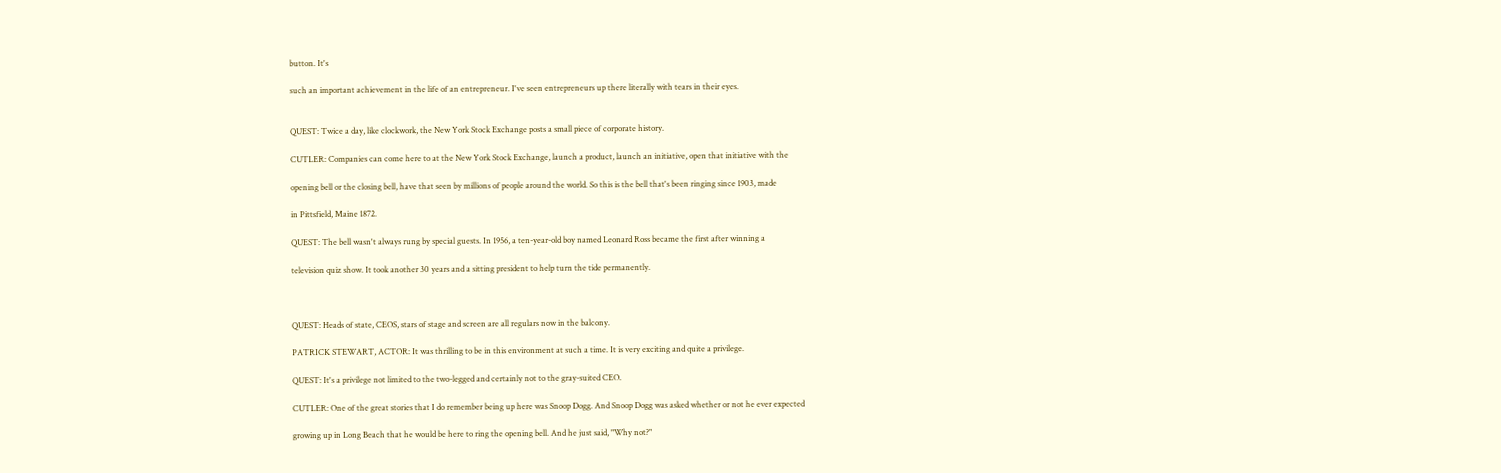button. It's

such an important achievement in the life of an entrepreneur. I've seen entrepreneurs up there literally with tears in their eyes.


QUEST: Twice a day, like clockwork, the New York Stock Exchange posts a small piece of corporate history.

CUTLER: Companies can come here to at the New York Stock Exchange, launch a product, launch an initiative, open that initiative with the

opening bell or the closing bell, have that seen by millions of people around the world. So this is the bell that's been ringing since 1903, made

in Pittsfield, Maine 1872.

QUEST: The bell wasn't always rung by special guests. In 1956, a ten-year-old boy named Leonard Ross became the first after winning a

television quiz show. It took another 30 years and a sitting president to help turn the tide permanently.



QUEST: Heads of state, CEOS, stars of stage and screen are all regulars now in the balcony.

PATRICK STEWART, ACTOR: It was thrilling to be in this environment at such a time. It is very exciting and quite a privilege.

QUEST: It's a privilege not limited to the two-legged and certainly not to the gray-suited CEO.

CUTLER: One of the great stories that I do remember being up here was Snoop Dogg. And Snoop Dogg was asked whether or not he ever expected

growing up in Long Beach that he would be here to ring the opening bell. And he just said, "Why not?"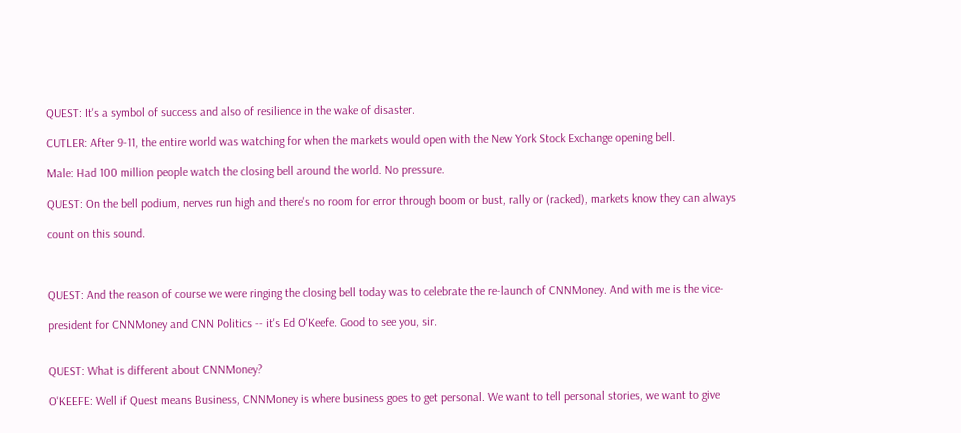QUEST: It's a symbol of success and also of resilience in the wake of disaster.

CUTLER: After 9-11, the entire world was watching for when the markets would open with the New York Stock Exchange opening bell.

Male: Had 100 million people watch the closing bell around the world. No pressure.

QUEST: On the bell podium, nerves run high and there's no room for error through boom or bust, rally or (racked), markets know they can always

count on this sound.



QUEST: And the reason of course we were ringing the closing bell today was to celebrate the re-launch of CNNMoney. And with me is the vice-

president for CNNMoney and CNN Politics -- it's Ed O'Keefe. Good to see you, sir.


QUEST: What is different about CNNMoney?

O'KEEFE: Well if Quest means Business, CNNMoney is where business goes to get personal. We want to tell personal stories, we want to give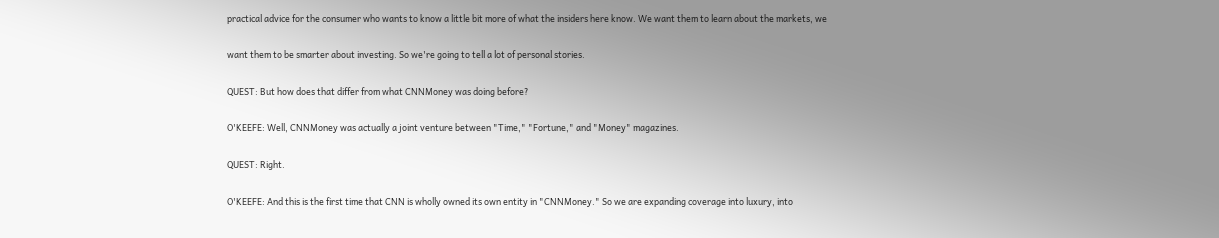practical advice for the consumer who wants to know a little bit more of what the insiders here know. We want them to learn about the markets, we

want them to be smarter about investing. So we're going to tell a lot of personal stories.

QUEST: But how does that differ from what CNNMoney was doing before?

O'KEEFE: Well, CNNMoney was actually a joint venture between "Time," "Fortune," and "Money" magazines.

QUEST: Right.

O'KEEFE: And this is the first time that CNN is wholly owned its own entity in "CNNMoney." So we are expanding coverage into luxury, into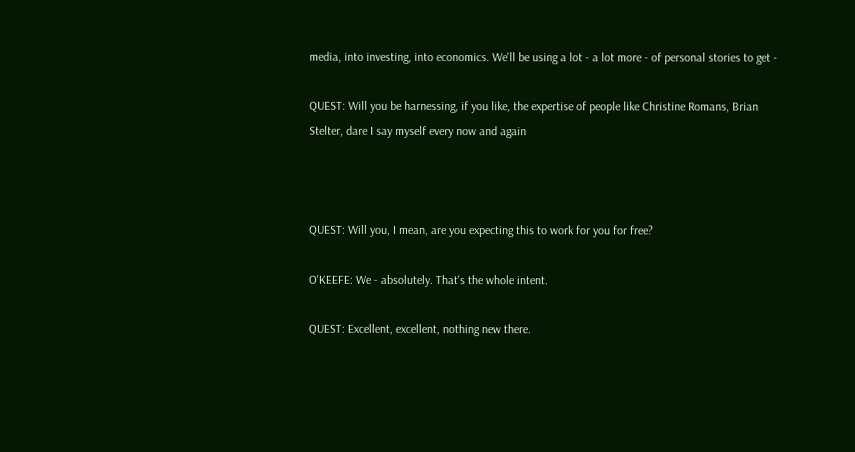media, into investing, into economics. We'll be using a lot - a lot more - of personal stories to get -

QUEST: Will you be harnessing, if you like, the expertise of people like Christine Romans, Brian Stelter, dare I say myself every now and again



QUEST: Will you, I mean, are you expecting this to work for you for free?

O'KEEFE: We - absolutely. That's the whole intent.

QUEST: Excellent, excellent, nothing new there.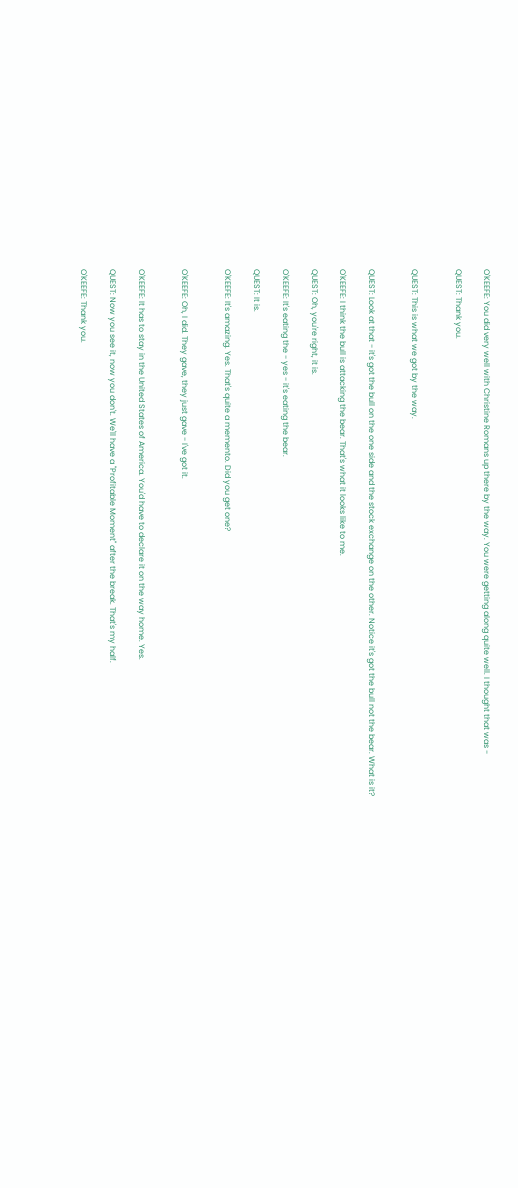O'KEEFE: You did very well with Christine Romans up there by the way. You were getting along quite well. I thought that was -

QUEST: Thank you.


QUEST: This is what we got by the way.


QUEST: Look at that - it's got the bull on the one side and the stock exchange on the other. Notice it's got the bull not the bear. What is it?

O'KEEFE: I think the bull is attacking the bear. That's what it looks like to me.

QUEST: Oh, you're right, it is.

O'KEEFE: It's eating the - yes - it's eating the bear.

QUEST: It is.

O'KEEFE: It's amazing. Yes. That's quite a memento. Did you get one?


O'KEEFE: Oh, I did. They gave, they just gave - I've got it.


O'KEEFE: It has to stay in the United States of America. You'd have to declare it on the way home. Yes.

QUEST: Now you see it, now you don't. We'll have a "Profitable Moment" after the break. That's my half.

O'KEEFE: Thank you.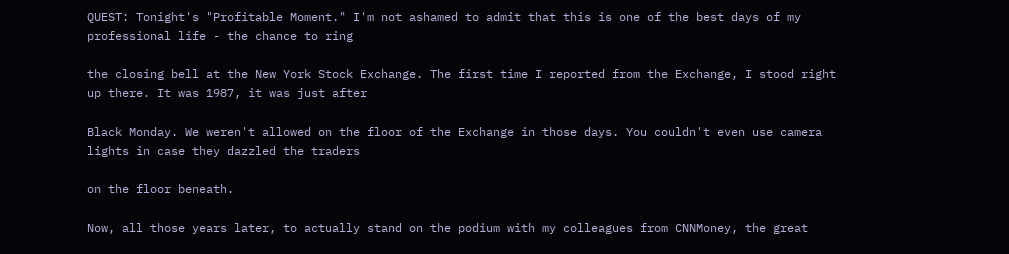QUEST: Tonight's "Profitable Moment." I'm not ashamed to admit that this is one of the best days of my professional life - the chance to ring

the closing bell at the New York Stock Exchange. The first time I reported from the Exchange, I stood right up there. It was 1987, it was just after

Black Monday. We weren't allowed on the floor of the Exchange in those days. You couldn't even use camera lights in case they dazzled the traders

on the floor beneath.

Now, all those years later, to actually stand on the podium with my colleagues from CNNMoney, the great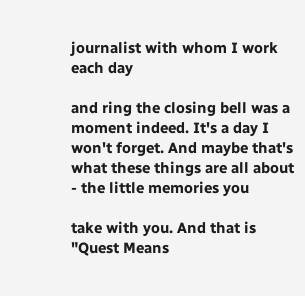journalist with whom I work each day

and ring the closing bell was a moment indeed. It's a day I won't forget. And maybe that's what these things are all about - the little memories you

take with you. And that is "Quest Means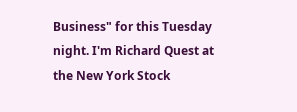Business" for this Tuesday night. I'm Richard Quest at the New York Stock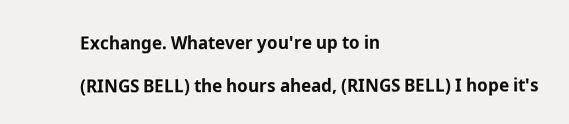Exchange. Whatever you're up to in

(RINGS BELL) the hours ahead, (RINGS BELL) I hope it's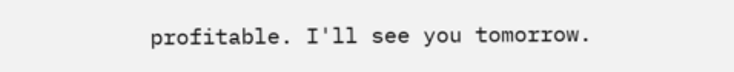profitable. I'll see you tomorrow.